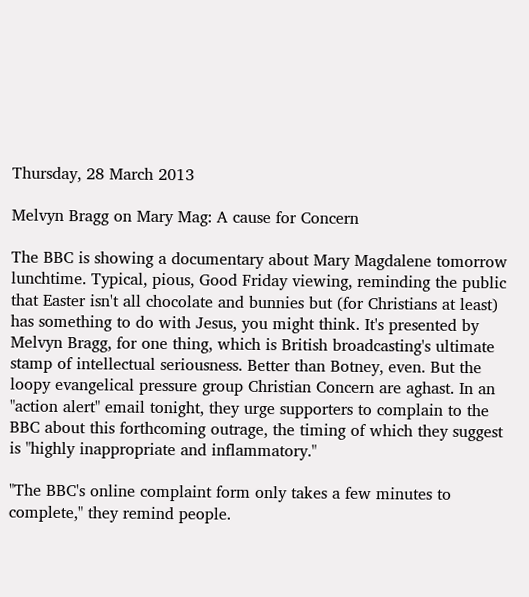Thursday, 28 March 2013

Melvyn Bragg on Mary Mag: A cause for Concern

The BBC is showing a documentary about Mary Magdalene tomorrow lunchtime. Typical, pious, Good Friday viewing, reminding the public that Easter isn't all chocolate and bunnies but (for Christians at least) has something to do with Jesus, you might think. It's presented by Melvyn Bragg, for one thing, which is British broadcasting's ultimate stamp of intellectual seriousness. Better than Botney, even. But the loopy evangelical pressure group Christian Concern are aghast. In an "action alert" email tonight, they urge supporters to complain to the BBC about this forthcoming outrage, the timing of which they suggest is "highly inappropriate and inflammatory."

"The BBC's online complaint form only takes a few minutes to complete," they remind people.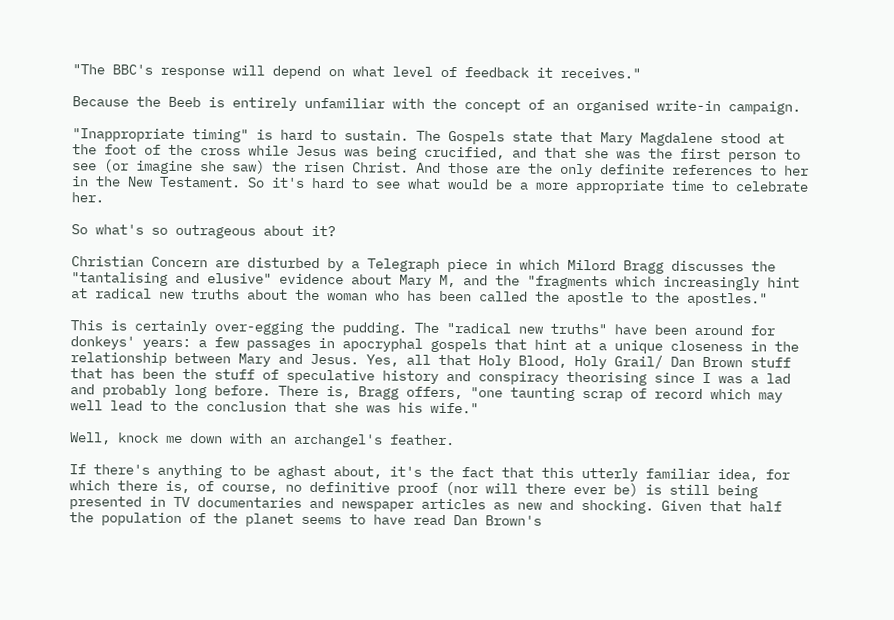"The BBC's response will depend on what level of feedback it receives."

Because the Beeb is entirely unfamiliar with the concept of an organised write-in campaign.

"Inappropriate timing" is hard to sustain. The Gospels state that Mary Magdalene stood at the foot of the cross while Jesus was being crucified, and that she was the first person to see (or imagine she saw) the risen Christ. And those are the only definite references to her in the New Testament. So it's hard to see what would be a more appropriate time to celebrate her.

So what's so outrageous about it?

Christian Concern are disturbed by a Telegraph piece in which Milord Bragg discusses the "tantalising and elusive" evidence about Mary M, and the "fragments which increasingly hint at radical new truths about the woman who has been called the apostle to the apostles."

This is certainly over-egging the pudding. The "radical new truths" have been around for donkeys' years: a few passages in apocryphal gospels that hint at a unique closeness in the relationship between Mary and Jesus. Yes, all that Holy Blood, Holy Grail/ Dan Brown stuff that has been the stuff of speculative history and conspiracy theorising since I was a lad and probably long before. There is, Bragg offers, "one taunting scrap of record which may well lead to the conclusion that she was his wife."

Well, knock me down with an archangel's feather.

If there's anything to be aghast about, it's the fact that this utterly familiar idea, for which there is, of course, no definitive proof (nor will there ever be) is still being presented in TV documentaries and newspaper articles as new and shocking. Given that half the population of the planet seems to have read Dan Brown's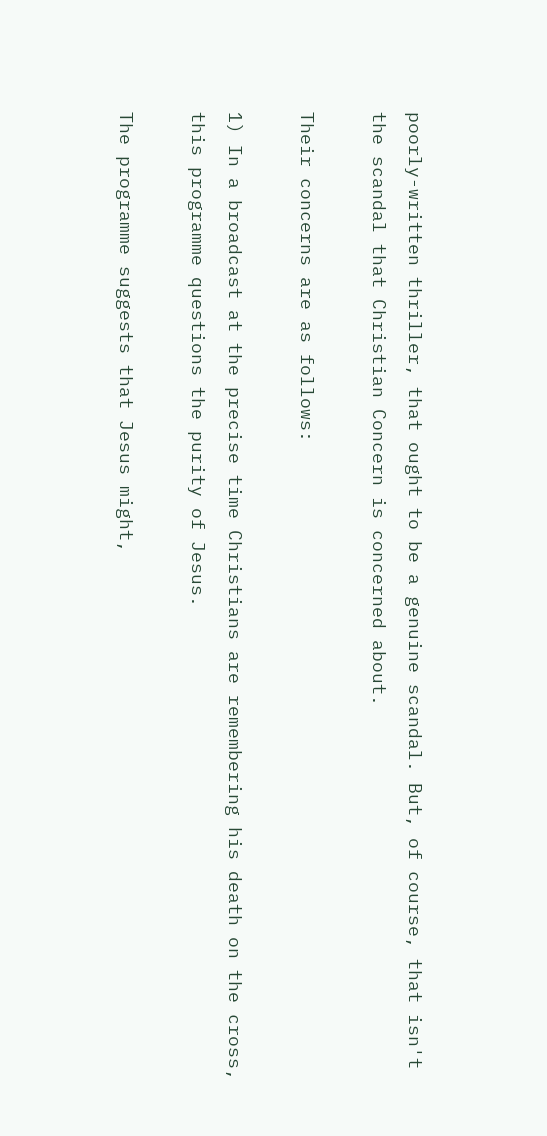poorly-written thriller, that ought to be a genuine scandal. But, of course, that isn't the scandal that Christian Concern is concerned about.

Their concerns are as follows:

1) In a broadcast at the precise time Christians are remembering his death on the cross, this programme questions the purity of Jesus.

The programme suggests that Jesus might,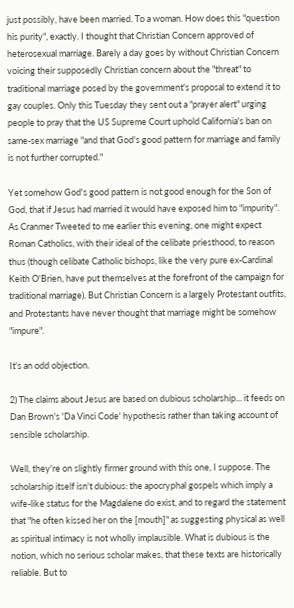just possibly, have been married. To a woman. How does this "question his purity", exactly. I thought that Christian Concern approved of heterosexual marriage. Barely a day goes by without Christian Concern voicing their supposedly Christian concern about the "threat" to traditional marriage posed by the government's proposal to extend it to gay couples. Only this Tuesday they sent out a "prayer alert" urging people to pray that the US Supreme Court uphold California's ban on same-sex marriage "and that God's good pattern for marriage and family is not further corrupted."

Yet somehow God's good pattern is not good enough for the Son of God, that if Jesus had married it would have exposed him to "impurity". As Cranmer Tweeted to me earlier this evening, one might expect Roman Catholics, with their ideal of the celibate priesthood, to reason thus (though celibate Catholic bishops, like the very pure ex-Cardinal Keith O'Brien, have put themselves at the forefront of the campaign for traditional marriage). But Christian Concern is a largely Protestant outfits, and Protestants have never thought that marriage might be somehow "impure".

It's an odd objection.

2) The claims about Jesus are based on dubious scholarship... it feeds on Dan Brown's 'Da Vinci Code' hypothesis rather than taking account of sensible scholarship.

Well, they're on slightly firmer ground with this one, I suppose. The scholarship itself isn't dubious: the apocryphal gospels which imply a wife-like status for the Magdalene do exist, and to regard the statement that "he often kissed her on the [mouth]" as suggesting physical as well as spiritual intimacy is not wholly implausible. What is dubious is the notion, which no serious scholar makes, that these texts are historically reliable. But to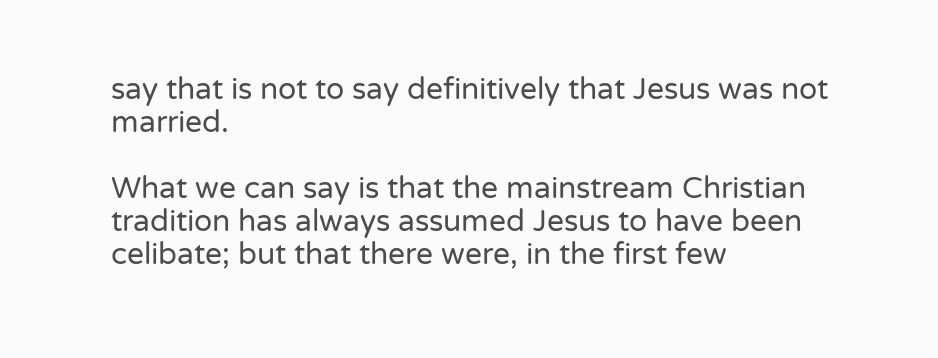say that is not to say definitively that Jesus was not married.

What we can say is that the mainstream Christian tradition has always assumed Jesus to have been celibate; but that there were, in the first few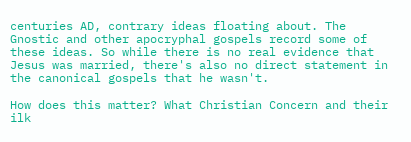centuries AD, contrary ideas floating about. The Gnostic and other apocryphal gospels record some of these ideas. So while there is no real evidence that Jesus was married, there's also no direct statement in the canonical gospels that he wasn't.

How does this matter? What Christian Concern and their ilk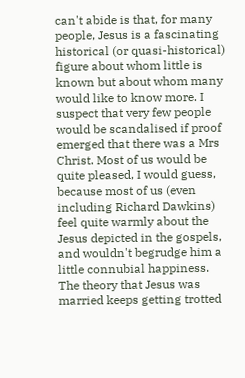can't abide is that, for many people, Jesus is a fascinating historical (or quasi-historical) figure about whom little is known but about whom many would like to know more. I suspect that very few people would be scandalised if proof emerged that there was a Mrs Christ. Most of us would be quite pleased, I would guess, because most of us (even including Richard Dawkins) feel quite warmly about the Jesus depicted in the gospels, and wouldn't begrudge him a little connubial happiness. The theory that Jesus was married keeps getting trotted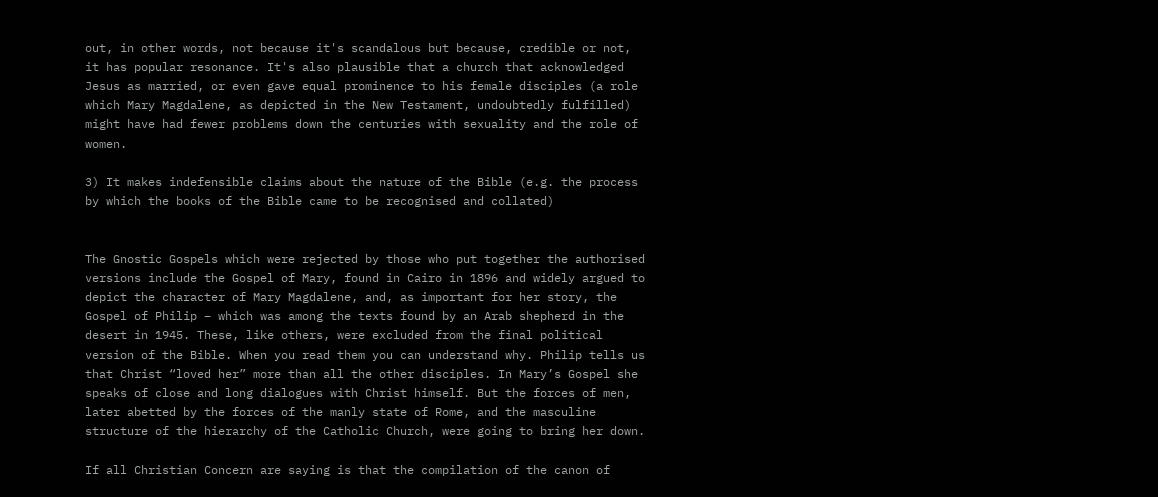out, in other words, not because it's scandalous but because, credible or not, it has popular resonance. It's also plausible that a church that acknowledged Jesus as married, or even gave equal prominence to his female disciples (a role which Mary Magdalene, as depicted in the New Testament, undoubtedly fulfilled) might have had fewer problems down the centuries with sexuality and the role of women.

3) It makes indefensible claims about the nature of the Bible (e.g. the process by which the books of the Bible came to be recognised and collated)


The Gnostic Gospels which were rejected by those who put together the authorised versions include the Gospel of Mary, found in Cairo in 1896 and widely argued to depict the character of Mary Magdalene, and, as important for her story, the Gospel of Philip – which was among the texts found by an Arab shepherd in the desert in 1945. These, like others, were excluded from the final political version of the Bible. When you read them you can understand why. Philip tells us that Christ “loved her” more than all the other disciples. In Mary’s Gospel she speaks of close and long dialogues with Christ himself. But the forces of men, later abetted by the forces of the manly state of Rome, and the masculine structure of the hierarchy of the Catholic Church, were going to bring her down.

If all Christian Concern are saying is that the compilation of the canon of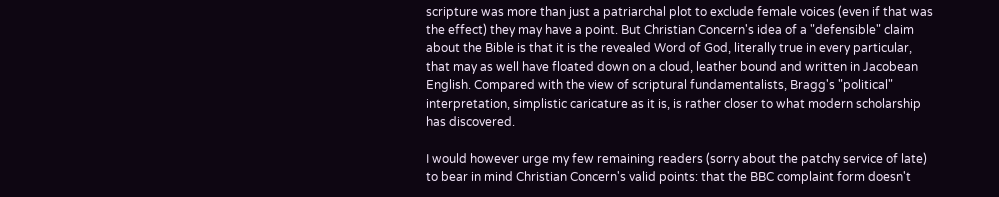scripture was more than just a patriarchal plot to exclude female voices (even if that was the effect) they may have a point. But Christian Concern's idea of a "defensible" claim about the Bible is that it is the revealed Word of God, literally true in every particular, that may as well have floated down on a cloud, leather bound and written in Jacobean English. Compared with the view of scriptural fundamentalists, Bragg's "political" interpretation, simplistic caricature as it is, is rather closer to what modern scholarship has discovered.

I would however urge my few remaining readers (sorry about the patchy service of late) to bear in mind Christian Concern's valid points: that the BBC complaint form doesn't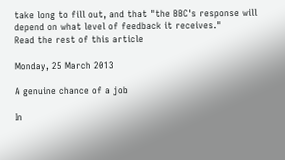take long to fill out, and that "the BBC's response will depend on what level of feedback it receives."
Read the rest of this article

Monday, 25 March 2013

A genuine chance of a job

In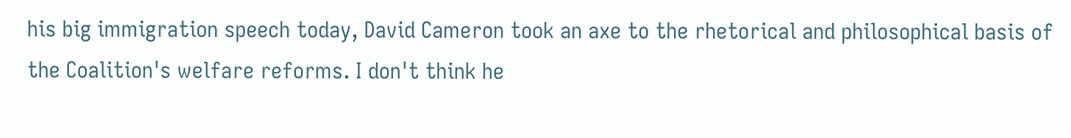his big immigration speech today, David Cameron took an axe to the rhetorical and philosophical basis of the Coalition's welfare reforms. I don't think he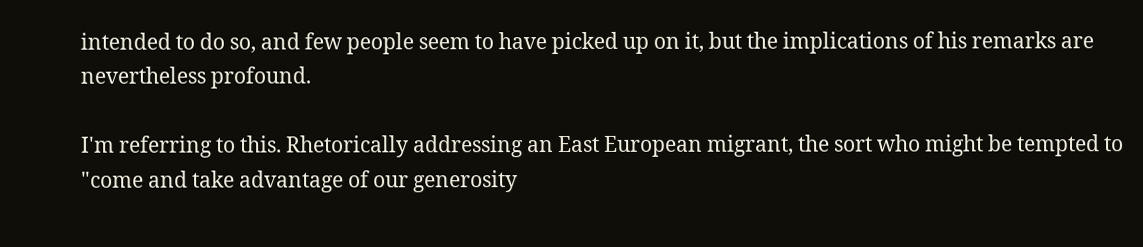intended to do so, and few people seem to have picked up on it, but the implications of his remarks are nevertheless profound.

I'm referring to this. Rhetorically addressing an East European migrant, the sort who might be tempted to "come and take advantage of our generosity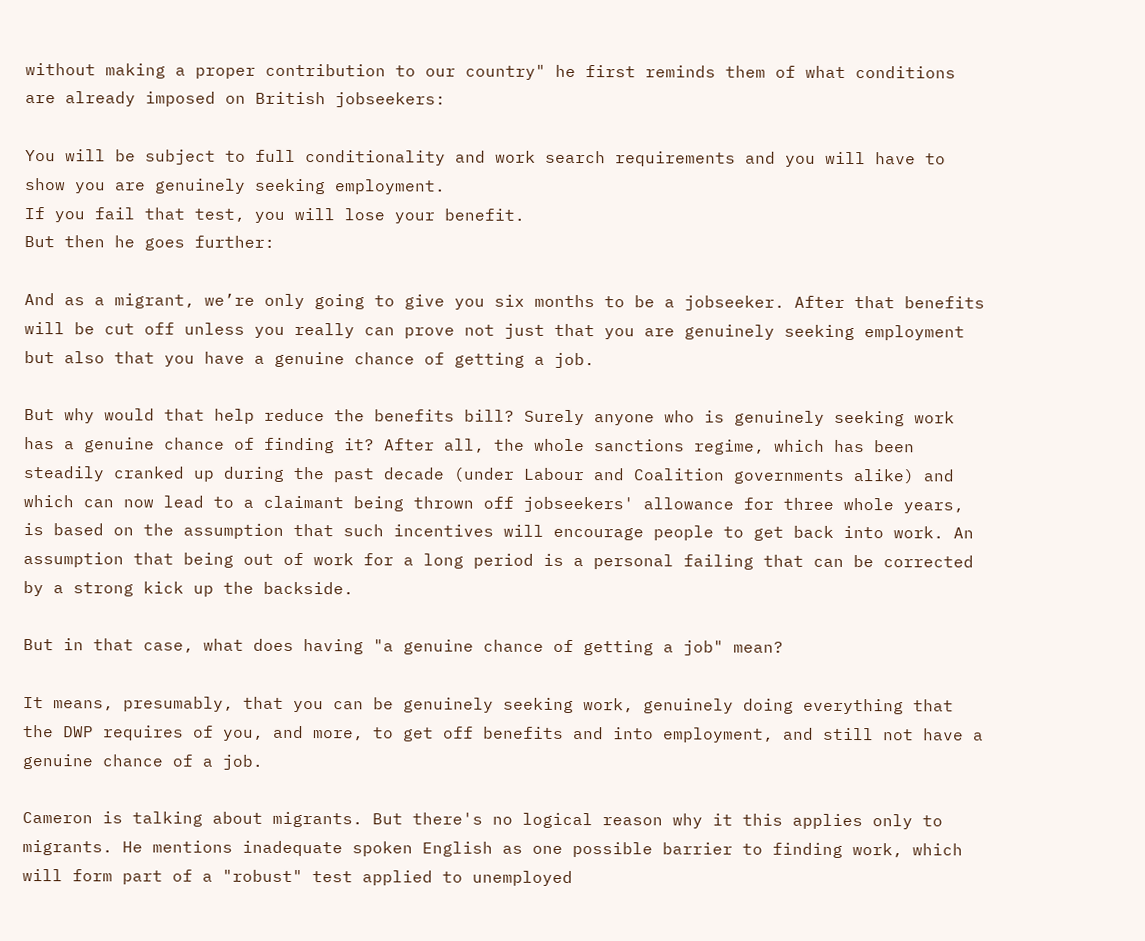without making a proper contribution to our country" he first reminds them of what conditions are already imposed on British jobseekers:

You will be subject to full conditionality and work search requirements and you will have to show you are genuinely seeking employment.
If you fail that test, you will lose your benefit.
But then he goes further:

And as a migrant, we’re only going to give you six months to be a jobseeker. After that benefits will be cut off unless you really can prove not just that you are genuinely seeking employment but also that you have a genuine chance of getting a job.

But why would that help reduce the benefits bill? Surely anyone who is genuinely seeking work has a genuine chance of finding it? After all, the whole sanctions regime, which has been steadily cranked up during the past decade (under Labour and Coalition governments alike) and which can now lead to a claimant being thrown off jobseekers' allowance for three whole years, is based on the assumption that such incentives will encourage people to get back into work. An assumption that being out of work for a long period is a personal failing that can be corrected by a strong kick up the backside.

But in that case, what does having "a genuine chance of getting a job" mean?

It means, presumably, that you can be genuinely seeking work, genuinely doing everything that the DWP requires of you, and more, to get off benefits and into employment, and still not have a genuine chance of a job.

Cameron is talking about migrants. But there's no logical reason why it this applies only to migrants. He mentions inadequate spoken English as one possible barrier to finding work, which will form part of a "robust" test applied to unemployed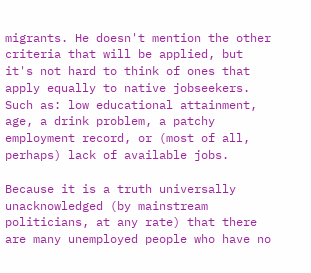migrants. He doesn't mention the other criteria that will be applied, but it's not hard to think of ones that apply equally to native jobseekers. Such as: low educational attainment, age, a drink problem, a patchy employment record, or (most of all, perhaps) lack of available jobs.

Because it is a truth universally unacknowledged (by mainstream politicians, at any rate) that there are many unemployed people who have no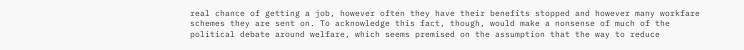real chance of getting a job, however often they have their benefits stopped and however many workfare schemes they are sent on. To acknowledge this fact, though, would make a nonsense of much of the political debate around welfare, which seems premised on the assumption that the way to reduce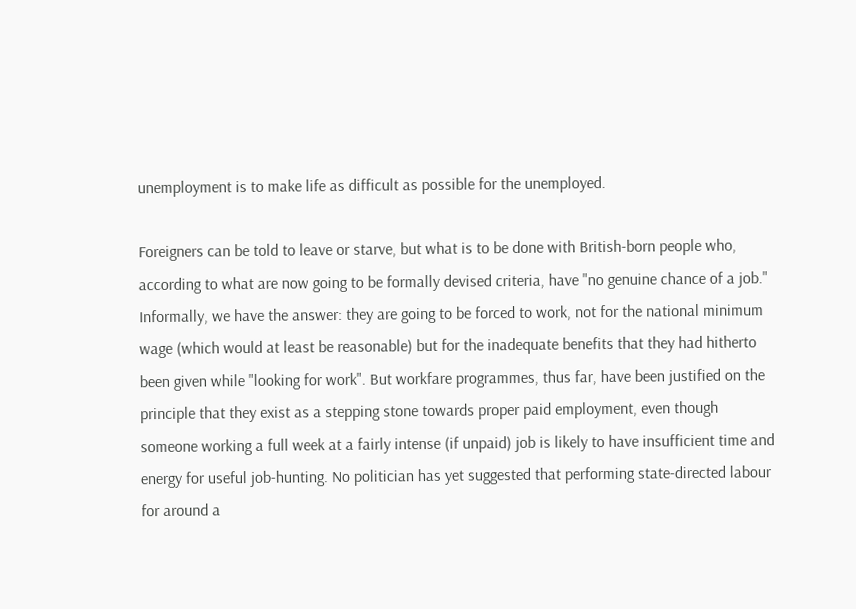unemployment is to make life as difficult as possible for the unemployed.

Foreigners can be told to leave or starve, but what is to be done with British-born people who, according to what are now going to be formally devised criteria, have "no genuine chance of a job." Informally, we have the answer: they are going to be forced to work, not for the national minimum wage (which would at least be reasonable) but for the inadequate benefits that they had hitherto been given while "looking for work". But workfare programmes, thus far, have been justified on the principle that they exist as a stepping stone towards proper paid employment, even though someone working a full week at a fairly intense (if unpaid) job is likely to have insufficient time and energy for useful job-hunting. No politician has yet suggested that performing state-directed labour for around a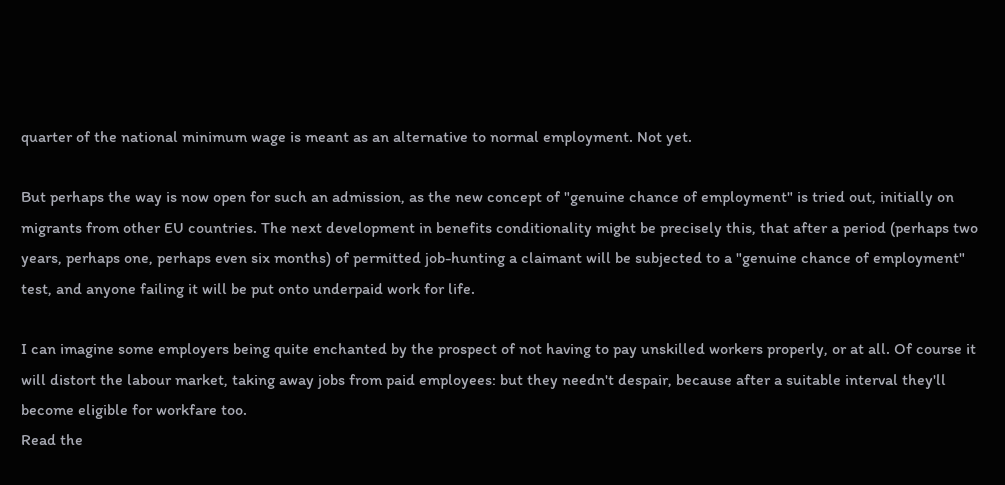quarter of the national minimum wage is meant as an alternative to normal employment. Not yet.

But perhaps the way is now open for such an admission, as the new concept of "genuine chance of employment" is tried out, initially on migrants from other EU countries. The next development in benefits conditionality might be precisely this, that after a period (perhaps two years, perhaps one, perhaps even six months) of permitted job-hunting a claimant will be subjected to a "genuine chance of employment" test, and anyone failing it will be put onto underpaid work for life.

I can imagine some employers being quite enchanted by the prospect of not having to pay unskilled workers properly, or at all. Of course it will distort the labour market, taking away jobs from paid employees: but they needn't despair, because after a suitable interval they'll become eligible for workfare too.
Read the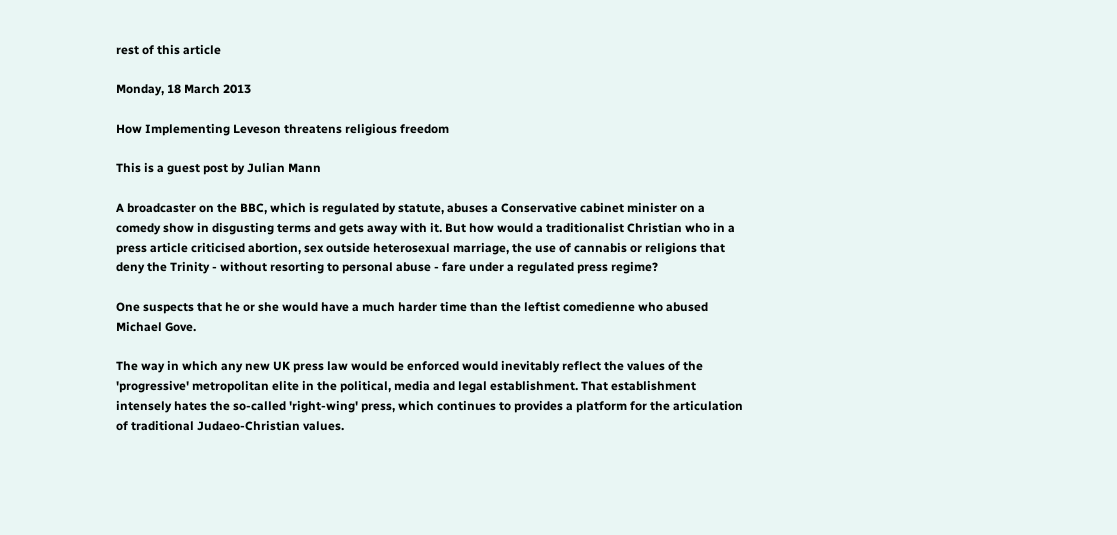rest of this article

Monday, 18 March 2013

How Implementing Leveson threatens religious freedom

This is a guest post by Julian Mann

A broadcaster on the BBC, which is regulated by statute, abuses a Conservative cabinet minister on a comedy show in disgusting terms and gets away with it. But how would a traditionalist Christian who in a press article criticised abortion, sex outside heterosexual marriage, the use of cannabis or religions that deny the Trinity - without resorting to personal abuse - fare under a regulated press regime?

One suspects that he or she would have a much harder time than the leftist comedienne who abused Michael Gove.

The way in which any new UK press law would be enforced would inevitably reflect the values of the 'progressive' metropolitan elite in the political, media and legal establishment. That establishment intensely hates the so-called 'right-wing' press, which continues to provides a platform for the articulation of traditional Judaeo-Christian values.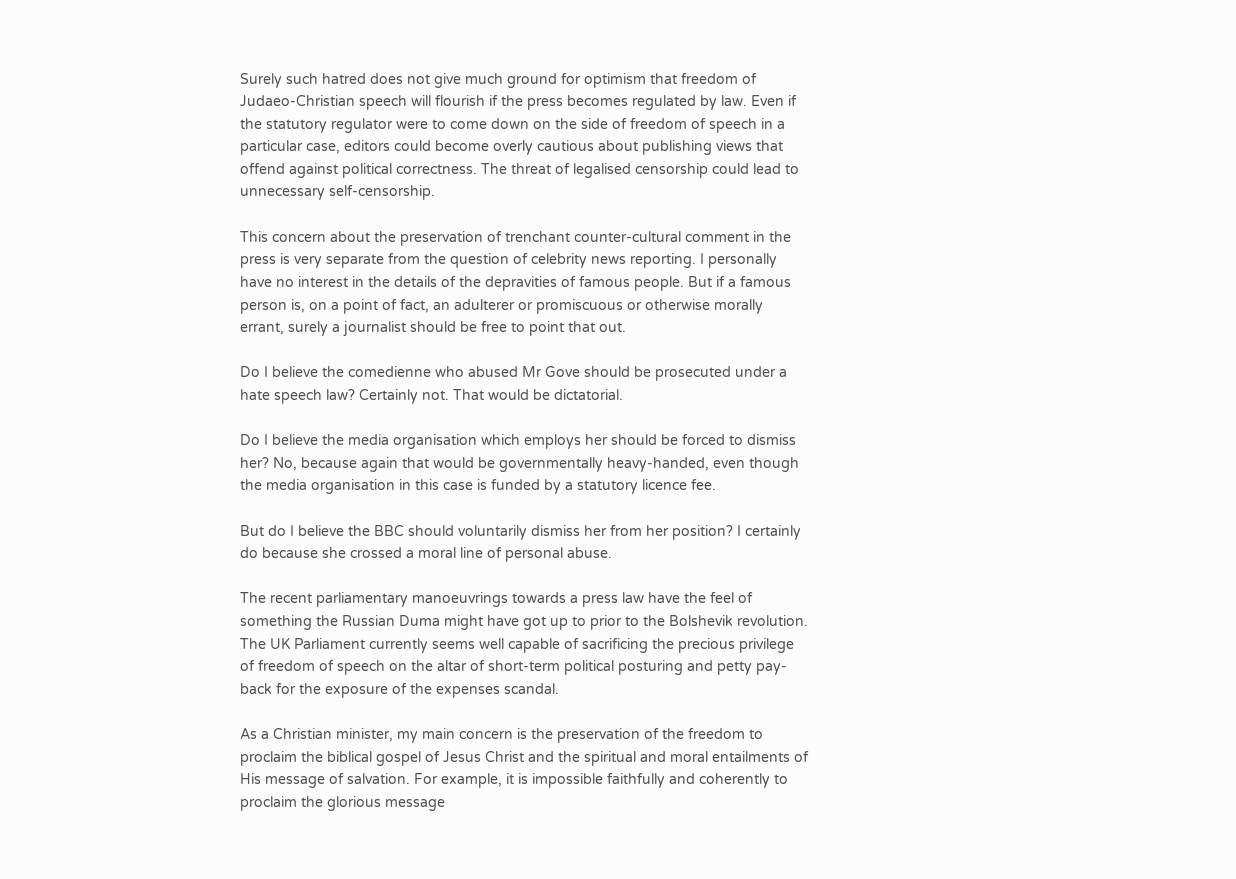Surely such hatred does not give much ground for optimism that freedom of Judaeo-Christian speech will flourish if the press becomes regulated by law. Even if the statutory regulator were to come down on the side of freedom of speech in a particular case, editors could become overly cautious about publishing views that offend against political correctness. The threat of legalised censorship could lead to unnecessary self-censorship.

This concern about the preservation of trenchant counter-cultural comment in the press is very separate from the question of celebrity news reporting. I personally have no interest in the details of the depravities of famous people. But if a famous person is, on a point of fact, an adulterer or promiscuous or otherwise morally errant, surely a journalist should be free to point that out.

Do I believe the comedienne who abused Mr Gove should be prosecuted under a hate speech law? Certainly not. That would be dictatorial.

Do I believe the media organisation which employs her should be forced to dismiss her? No, because again that would be governmentally heavy-handed, even though the media organisation in this case is funded by a statutory licence fee.

But do I believe the BBC should voluntarily dismiss her from her position? I certainly do because she crossed a moral line of personal abuse.

The recent parliamentary manoeuvrings towards a press law have the feel of something the Russian Duma might have got up to prior to the Bolshevik revolution. The UK Parliament currently seems well capable of sacrificing the precious privilege of freedom of speech on the altar of short-term political posturing and petty pay-back for the exposure of the expenses scandal.

As a Christian minister, my main concern is the preservation of the freedom to proclaim the biblical gospel of Jesus Christ and the spiritual and moral entailments of His message of salvation. For example, it is impossible faithfully and coherently to proclaim the glorious message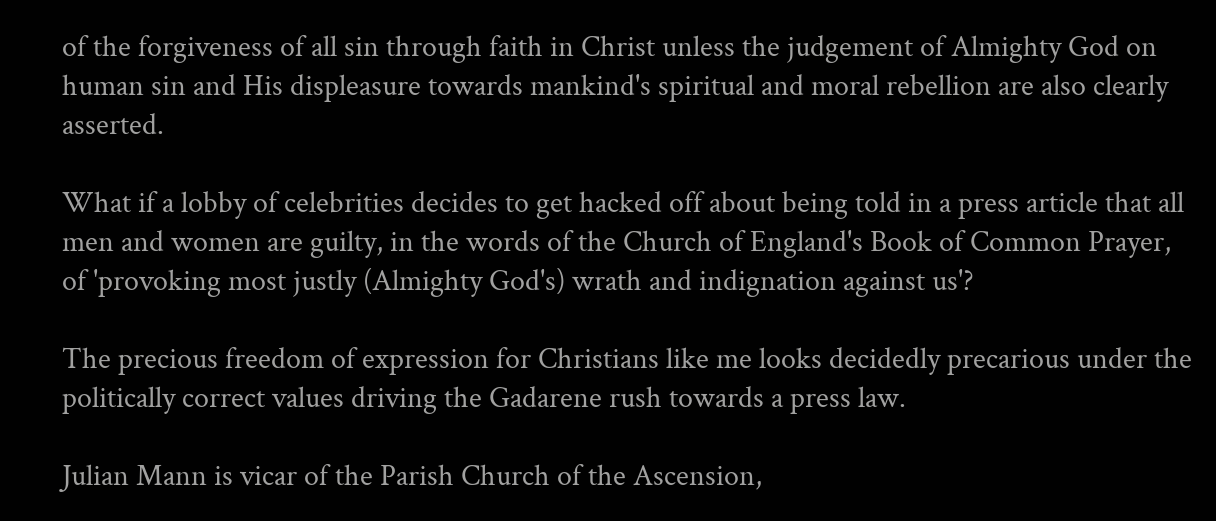of the forgiveness of all sin through faith in Christ unless the judgement of Almighty God on human sin and His displeasure towards mankind's spiritual and moral rebellion are also clearly asserted.

What if a lobby of celebrities decides to get hacked off about being told in a press article that all men and women are guilty, in the words of the Church of England's Book of Common Prayer, of 'provoking most justly (Almighty God's) wrath and indignation against us'?

The precious freedom of expression for Christians like me looks decidedly precarious under the politically correct values driving the Gadarene rush towards a press law.

Julian Mann is vicar of the Parish Church of the Ascension,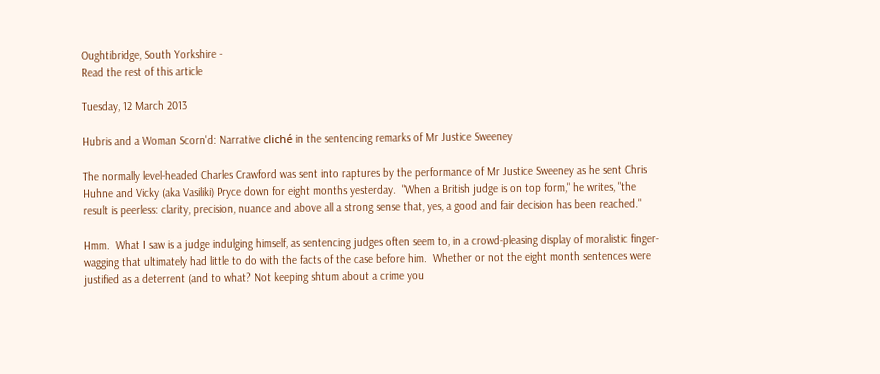Oughtibridge, South Yorkshire -
Read the rest of this article

Tuesday, 12 March 2013

Hubris and a Woman Scorn'd: Narrative cliché in the sentencing remarks of Mr Justice Sweeney

The normally level-headed Charles Crawford was sent into raptures by the performance of Mr Justice Sweeney as he sent Chris Huhne and Vicky (aka Vasiliki) Pryce down for eight months yesterday.  "When a British judge is on top form," he writes, "the result is peerless: clarity, precision, nuance and above all a strong sense that, yes, a good and fair decision has been reached."

Hmm.  What I saw is a judge indulging himself, as sentencing judges often seem to, in a crowd-pleasing display of moralistic finger-wagging that ultimately had little to do with the facts of the case before him.  Whether or not the eight month sentences were justified as a deterrent (and to what? Not keeping shtum about a crime you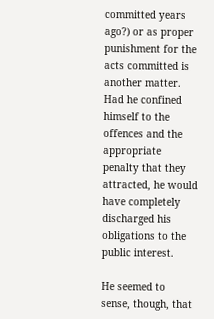committed years ago?) or as proper punishment for the acts committed is another matter.  Had he confined himself to the offences and the appropriate penalty that they attracted, he would have completely discharged his obligations to the public interest.

He seemed to sense, though, that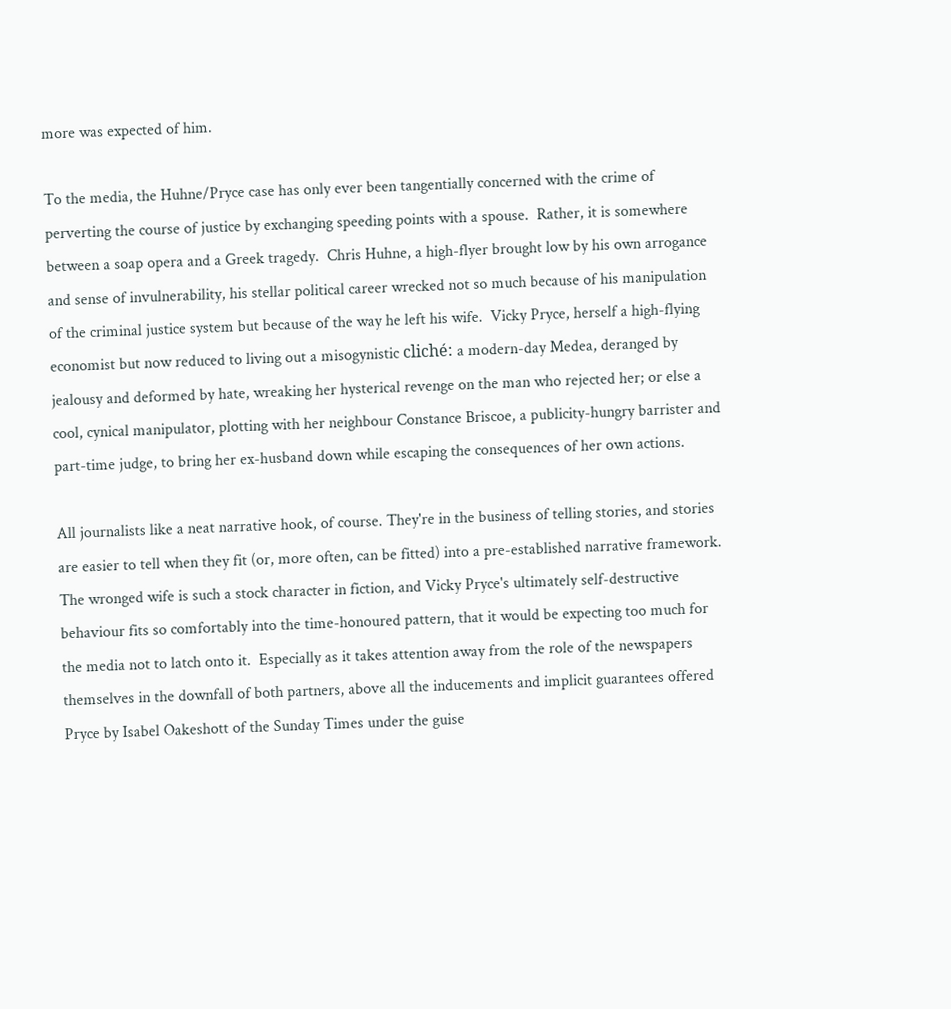more was expected of him.

To the media, the Huhne/Pryce case has only ever been tangentially concerned with the crime of perverting the course of justice by exchanging speeding points with a spouse.  Rather, it is somewhere between a soap opera and a Greek tragedy.  Chris Huhne, a high-flyer brought low by his own arrogance and sense of invulnerability, his stellar political career wrecked not so much because of his manipulation of the criminal justice system but because of the way he left his wife.  Vicky Pryce, herself a high-flying economist but now reduced to living out a misogynistic cliché: a modern-day Medea, deranged by jealousy and deformed by hate, wreaking her hysterical revenge on the man who rejected her; or else a cool, cynical manipulator, plotting with her neighbour Constance Briscoe, a publicity-hungry barrister and part-time judge, to bring her ex-husband down while escaping the consequences of her own actions.

All journalists like a neat narrative hook, of course. They're in the business of telling stories, and stories are easier to tell when they fit (or, more often, can be fitted) into a pre-established narrative framework.  The wronged wife is such a stock character in fiction, and Vicky Pryce's ultimately self-destructive behaviour fits so comfortably into the time-honoured pattern, that it would be expecting too much for the media not to latch onto it.  Especially as it takes attention away from the role of the newspapers themselves in the downfall of both partners, above all the inducements and implicit guarantees offered Pryce by Isabel Oakeshott of the Sunday Times under the guise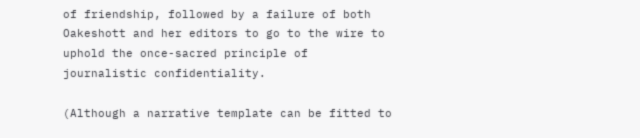of friendship, followed by a failure of both Oakeshott and her editors to go to the wire to uphold the once-sacred principle of journalistic confidentiality.

(Although a narrative template can be fitted to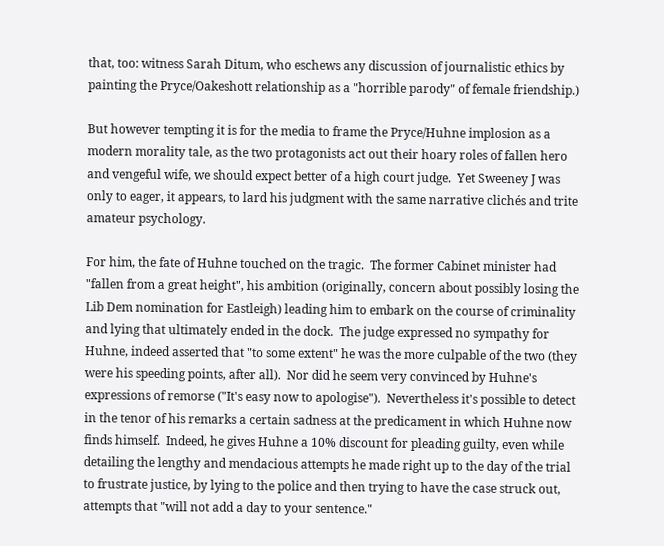that, too: witness Sarah Ditum, who eschews any discussion of journalistic ethics by painting the Pryce/Oakeshott relationship as a "horrible parody" of female friendship.)

But however tempting it is for the media to frame the Pryce/Huhne implosion as a modern morality tale, as the two protagonists act out their hoary roles of fallen hero and vengeful wife, we should expect better of a high court judge.  Yet Sweeney J was only to eager, it appears, to lard his judgment with the same narrative clichés and trite amateur psychology.

For him, the fate of Huhne touched on the tragic.  The former Cabinet minister had "fallen from a great height", his ambition (originally, concern about possibly losing the Lib Dem nomination for Eastleigh) leading him to embark on the course of criminality and lying that ultimately ended in the dock.  The judge expressed no sympathy for Huhne, indeed asserted that "to some extent" he was the more culpable of the two (they were his speeding points, after all).  Nor did he seem very convinced by Huhne's expressions of remorse ("It's easy now to apologise").  Nevertheless it's possible to detect in the tenor of his remarks a certain sadness at the predicament in which Huhne now finds himself.  Indeed, he gives Huhne a 10% discount for pleading guilty, even while detailing the lengthy and mendacious attempts he made right up to the day of the trial to frustrate justice, by lying to the police and then trying to have the case struck out, attempts that "will not add a day to your sentence."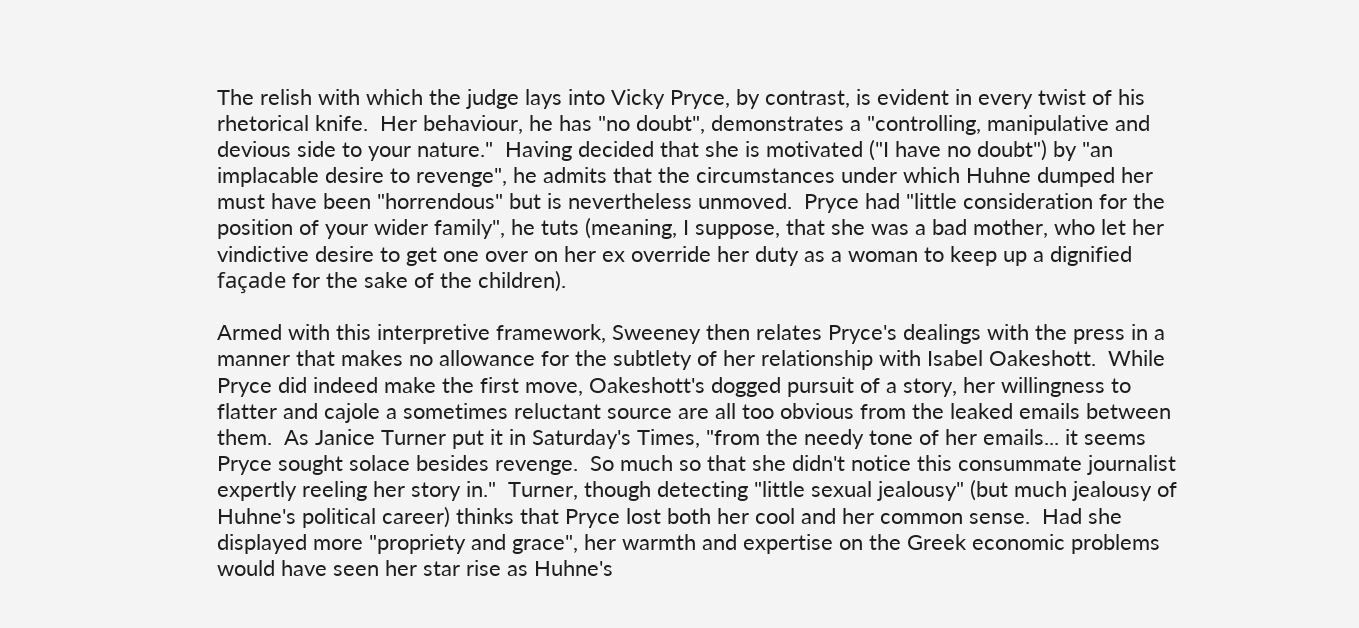The relish with which the judge lays into Vicky Pryce, by contrast, is evident in every twist of his rhetorical knife.  Her behaviour, he has "no doubt", demonstrates a "controlling, manipulative and devious side to your nature."  Having decided that she is motivated ("I have no doubt") by "an implacable desire to revenge", he admits that the circumstances under which Huhne dumped her must have been "horrendous" but is nevertheless unmoved.  Pryce had "little consideration for the position of your wider family", he tuts (meaning, I suppose, that she was a bad mother, who let her vindictive desire to get one over on her ex override her duty as a woman to keep up a dignified façade for the sake of the children).

Armed with this interpretive framework, Sweeney then relates Pryce's dealings with the press in a manner that makes no allowance for the subtlety of her relationship with Isabel Oakeshott.  While Pryce did indeed make the first move, Oakeshott's dogged pursuit of a story, her willingness to flatter and cajole a sometimes reluctant source are all too obvious from the leaked emails between them.  As Janice Turner put it in Saturday's Times, "from the needy tone of her emails... it seems Pryce sought solace besides revenge.  So much so that she didn't notice this consummate journalist expertly reeling her story in."  Turner, though detecting "little sexual jealousy" (but much jealousy of Huhne's political career) thinks that Pryce lost both her cool and her common sense.  Had she displayed more "propriety and grace", her warmth and expertise on the Greek economic problems would have seen her star rise as Huhne's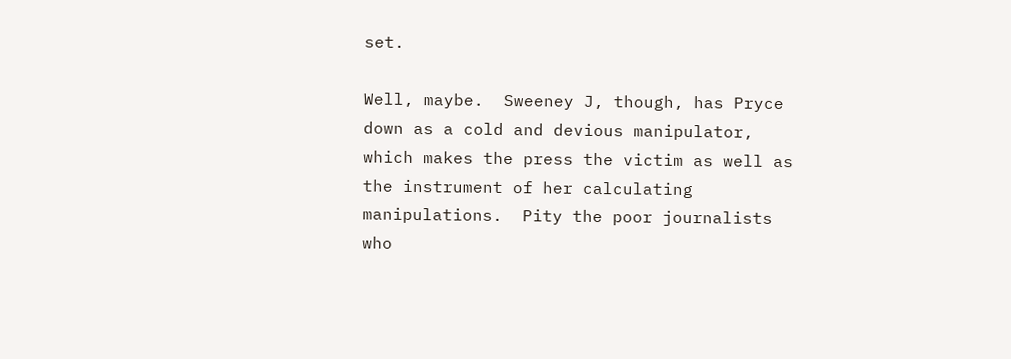set.

Well, maybe.  Sweeney J, though, has Pryce down as a cold and devious manipulator, which makes the press the victim as well as the instrument of her calculating manipulations.  Pity the poor journalists who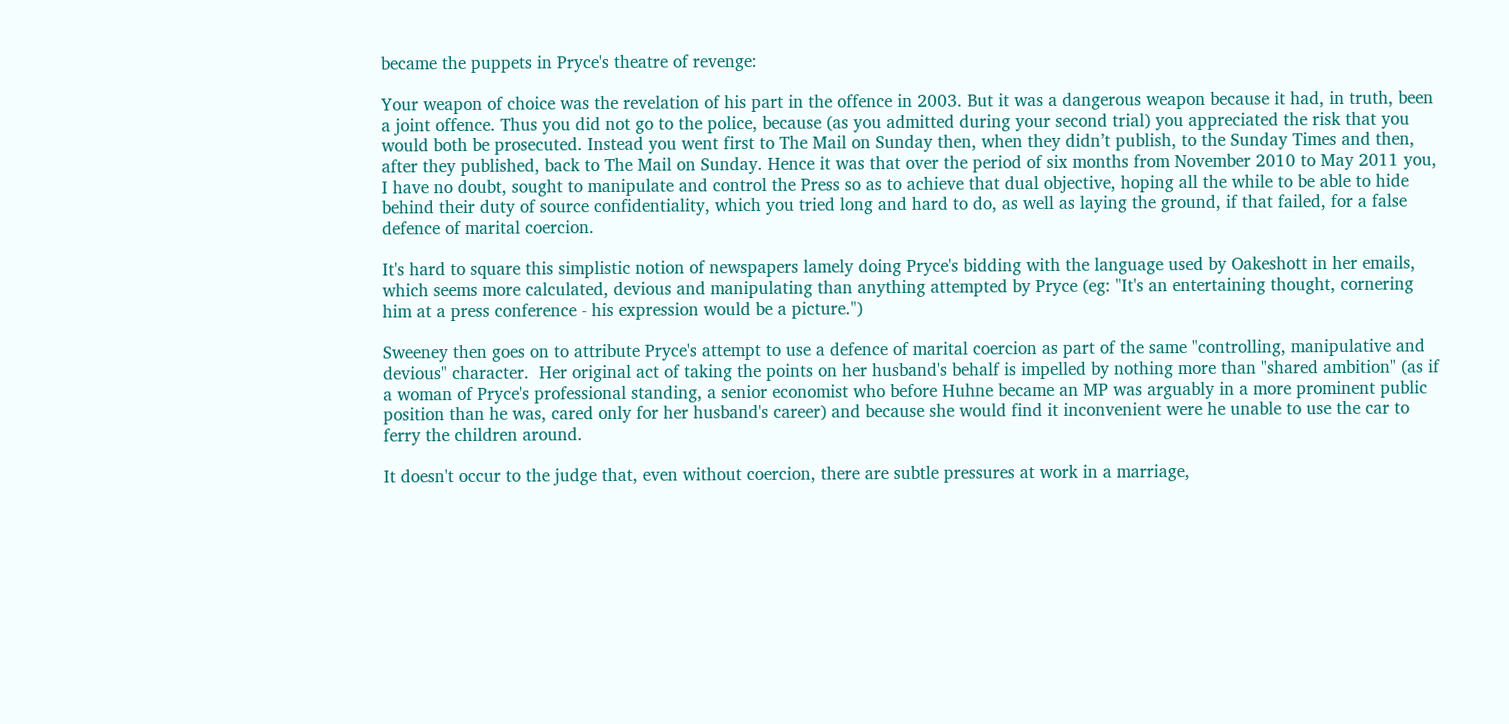became the puppets in Pryce's theatre of revenge:

Your weapon of choice was the revelation of his part in the offence in 2003. But it was a dangerous weapon because it had, in truth, been a joint offence. Thus you did not go to the police, because (as you admitted during your second trial) you appreciated the risk that you would both be prosecuted. Instead you went first to The Mail on Sunday then, when they didn’t publish, to the Sunday Times and then, after they published, back to The Mail on Sunday. Hence it was that over the period of six months from November 2010 to May 2011 you, I have no doubt, sought to manipulate and control the Press so as to achieve that dual objective, hoping all the while to be able to hide behind their duty of source confidentiality, which you tried long and hard to do, as well as laying the ground, if that failed, for a false defence of marital coercion.

It's hard to square this simplistic notion of newspapers lamely doing Pryce's bidding with the language used by Oakeshott in her emails, which seems more calculated, devious and manipulating than anything attempted by Pryce (eg: "It's an entertaining thought, cornering him at a press conference - his expression would be a picture.")

Sweeney then goes on to attribute Pryce's attempt to use a defence of marital coercion as part of the same "controlling, manipulative and devious" character.  Her original act of taking the points on her husband's behalf is impelled by nothing more than "shared ambition" (as if a woman of Pryce's professional standing, a senior economist who before Huhne became an MP was arguably in a more prominent public position than he was, cared only for her husband's career) and because she would find it inconvenient were he unable to use the car to ferry the children around.

It doesn't occur to the judge that, even without coercion, there are subtle pressures at work in a marriage,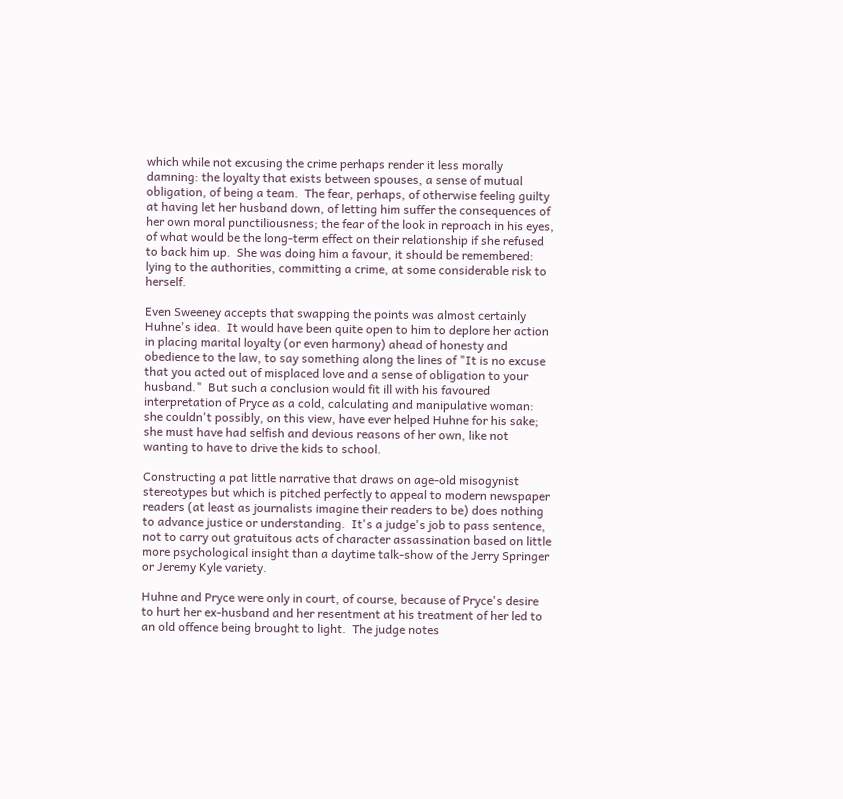which while not excusing the crime perhaps render it less morally damning: the loyalty that exists between spouses, a sense of mutual obligation, of being a team.  The fear, perhaps, of otherwise feeling guilty at having let her husband down, of letting him suffer the consequences of her own moral punctiliousness; the fear of the look in reproach in his eyes, of what would be the long-term effect on their relationship if she refused to back him up.  She was doing him a favour, it should be remembered: lying to the authorities, committing a crime, at some considerable risk to herself.

Even Sweeney accepts that swapping the points was almost certainly Huhne's idea.  It would have been quite open to him to deplore her action in placing marital loyalty (or even harmony) ahead of honesty and obedience to the law, to say something along the lines of "It is no excuse that you acted out of misplaced love and a sense of obligation to your husband."  But such a conclusion would fit ill with his favoured interpretation of Pryce as a cold, calculating and manipulative woman: she couldn't possibly, on this view, have ever helped Huhne for his sake; she must have had selfish and devious reasons of her own, like not wanting to have to drive the kids to school.

Constructing a pat little narrative that draws on age-old misogynist stereotypes but which is pitched perfectly to appeal to modern newspaper readers (at least as journalists imagine their readers to be) does nothing to advance justice or understanding.  It's a judge's job to pass sentence, not to carry out gratuitous acts of character assassination based on little more psychological insight than a daytime talk-show of the Jerry Springer or Jeremy Kyle variety.

Huhne and Pryce were only in court, of course, because of Pryce's desire to hurt her ex-husband and her resentment at his treatment of her led to an old offence being brought to light.  The judge notes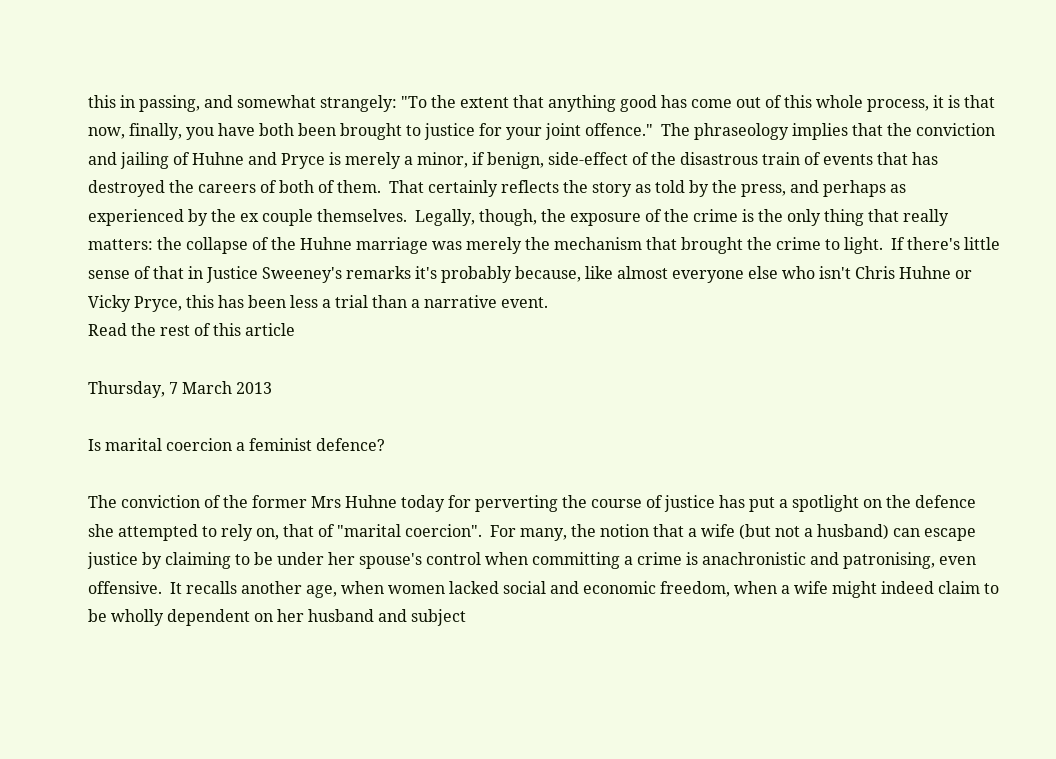this in passing, and somewhat strangely: "To the extent that anything good has come out of this whole process, it is that now, finally, you have both been brought to justice for your joint offence."  The phraseology implies that the conviction and jailing of Huhne and Pryce is merely a minor, if benign, side-effect of the disastrous train of events that has destroyed the careers of both of them.  That certainly reflects the story as told by the press, and perhaps as experienced by the ex couple themselves.  Legally, though, the exposure of the crime is the only thing that really matters: the collapse of the Huhne marriage was merely the mechanism that brought the crime to light.  If there's little sense of that in Justice Sweeney's remarks it's probably because, like almost everyone else who isn't Chris Huhne or Vicky Pryce, this has been less a trial than a narrative event.
Read the rest of this article

Thursday, 7 March 2013

Is marital coercion a feminist defence?

The conviction of the former Mrs Huhne today for perverting the course of justice has put a spotlight on the defence she attempted to rely on, that of "marital coercion".  For many, the notion that a wife (but not a husband) can escape justice by claiming to be under her spouse's control when committing a crime is anachronistic and patronising, even offensive.  It recalls another age, when women lacked social and economic freedom, when a wife might indeed claim to be wholly dependent on her husband and subject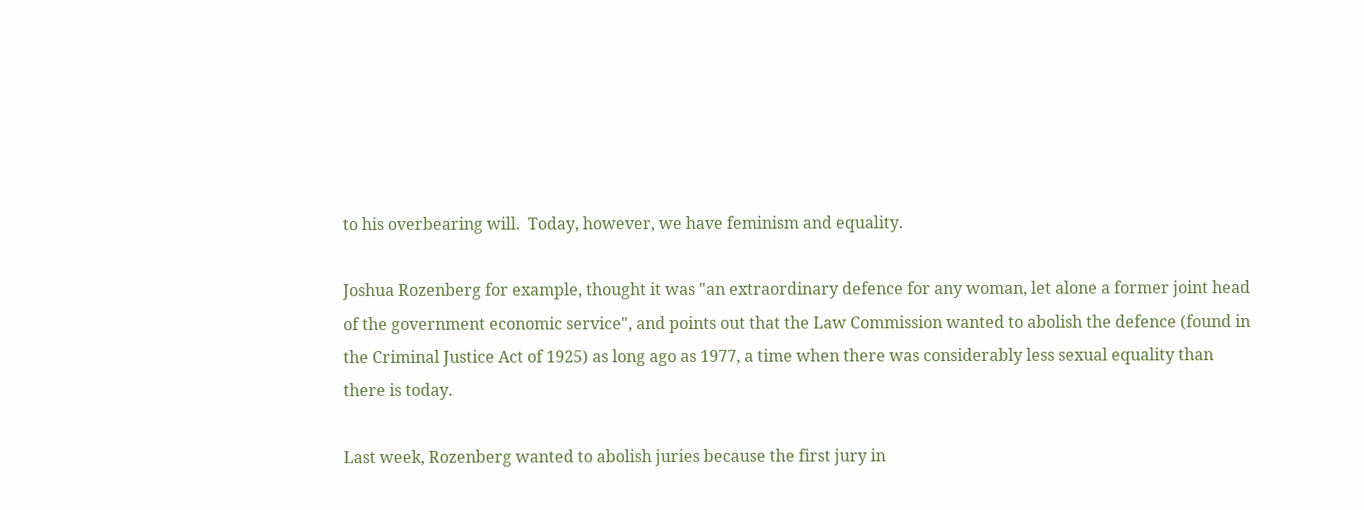to his overbearing will.  Today, however, we have feminism and equality.

Joshua Rozenberg for example, thought it was "an extraordinary defence for any woman, let alone a former joint head of the government economic service", and points out that the Law Commission wanted to abolish the defence (found in the Criminal Justice Act of 1925) as long ago as 1977, a time when there was considerably less sexual equality than there is today.

Last week, Rozenberg wanted to abolish juries because the first jury in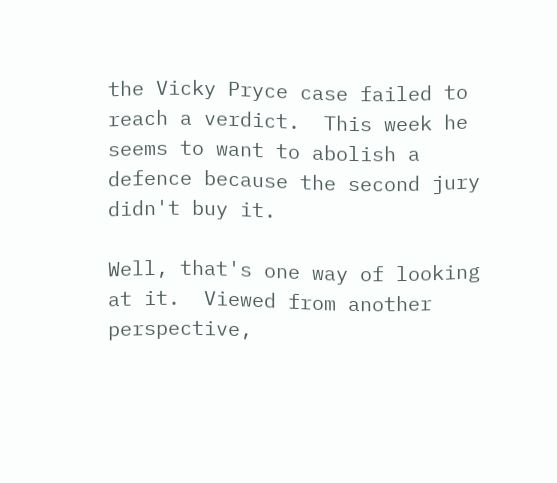the Vicky Pryce case failed to reach a verdict.  This week he seems to want to abolish a defence because the second jury didn't buy it.

Well, that's one way of looking at it.  Viewed from another perspective,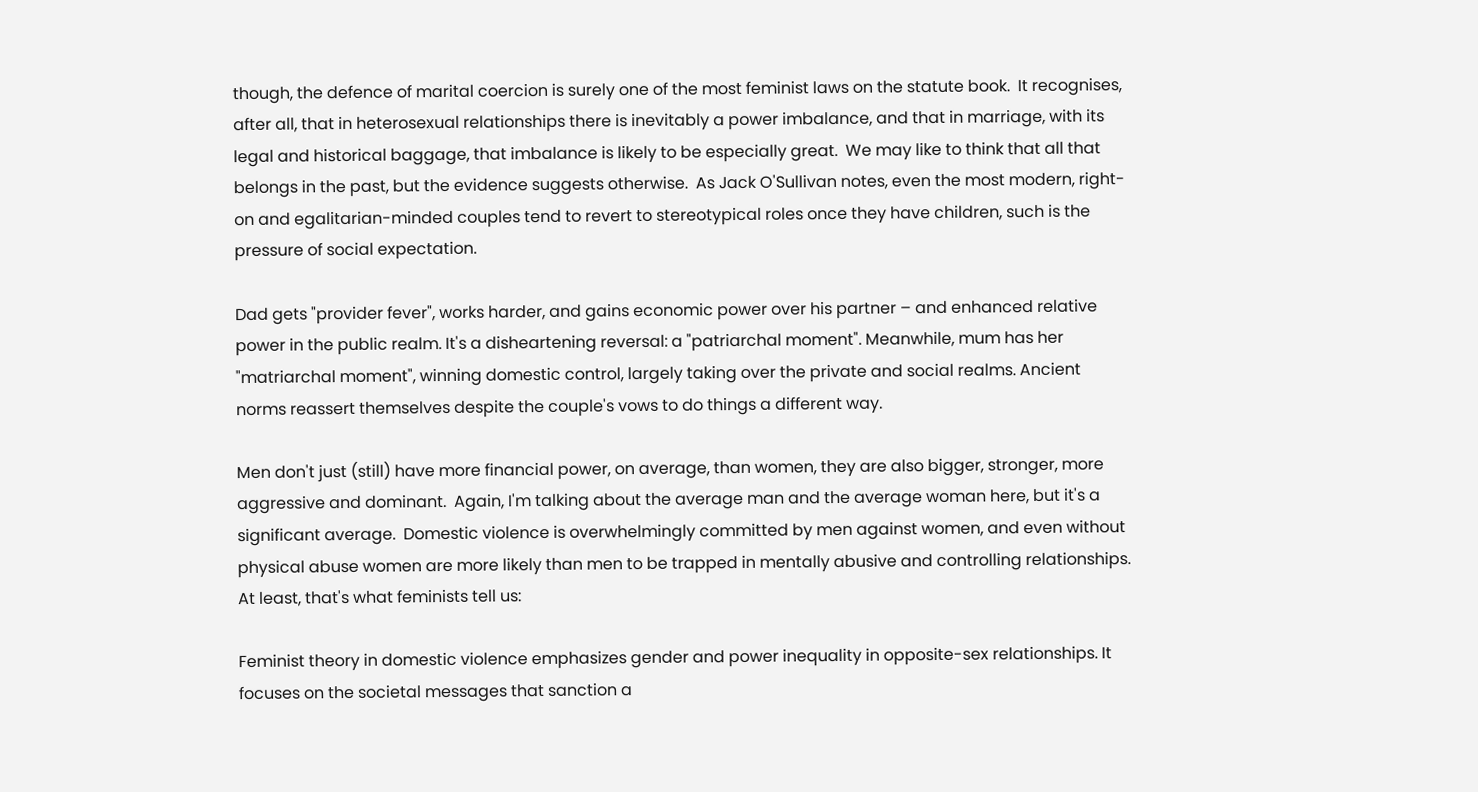though, the defence of marital coercion is surely one of the most feminist laws on the statute book.  It recognises, after all, that in heterosexual relationships there is inevitably a power imbalance, and that in marriage, with its legal and historical baggage, that imbalance is likely to be especially great.  We may like to think that all that belongs in the past, but the evidence suggests otherwise.  As Jack O'Sullivan notes, even the most modern, right-on and egalitarian-minded couples tend to revert to stereotypical roles once they have children, such is the pressure of social expectation.

Dad gets "provider fever", works harder, and gains economic power over his partner – and enhanced relative power in the public realm. It's a disheartening reversal: a "patriarchal moment". Meanwhile, mum has her "matriarchal moment", winning domestic control, largely taking over the private and social realms. Ancient norms reassert themselves despite the couple's vows to do things a different way.

Men don't just (still) have more financial power, on average, than women, they are also bigger, stronger, more aggressive and dominant.  Again, I'm talking about the average man and the average woman here, but it's a significant average.  Domestic violence is overwhelmingly committed by men against women, and even without physical abuse women are more likely than men to be trapped in mentally abusive and controlling relationships. At least, that's what feminists tell us:

Feminist theory in domestic violence emphasizes gender and power inequality in opposite-sex relationships. It focuses on the societal messages that sanction a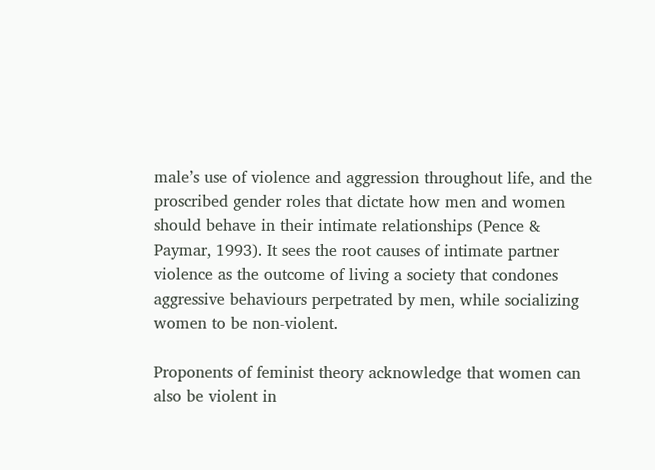male’s use of violence and aggression throughout life, and the proscribed gender roles that dictate how men and women should behave in their intimate relationships (Pence & Paymar, 1993). It sees the root causes of intimate partner violence as the outcome of living a society that condones aggressive behaviours perpetrated by men, while socializing women to be non-violent.

Proponents of feminist theory acknowledge that women can also be violent in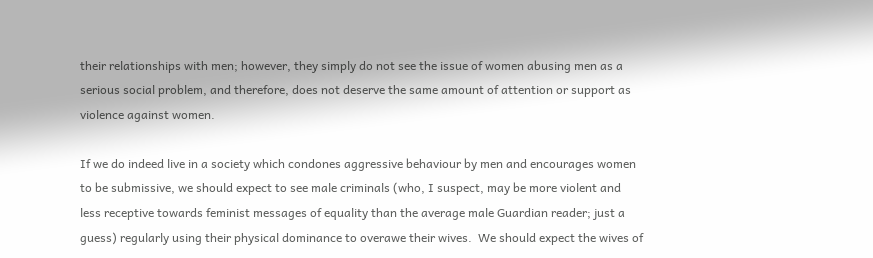their relationships with men; however, they simply do not see the issue of women abusing men as a serious social problem, and therefore, does not deserve the same amount of attention or support as violence against women.

If we do indeed live in a society which condones aggressive behaviour by men and encourages women to be submissive, we should expect to see male criminals (who, I suspect, may be more violent and less receptive towards feminist messages of equality than the average male Guardian reader; just a guess) regularly using their physical dominance to overawe their wives.  We should expect the wives of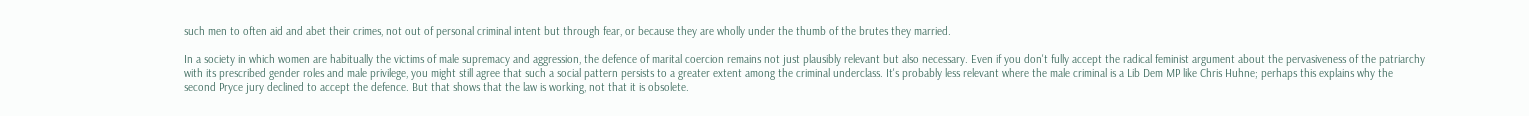such men to often aid and abet their crimes, not out of personal criminal intent but through fear, or because they are wholly under the thumb of the brutes they married.

In a society in which women are habitually the victims of male supremacy and aggression, the defence of marital coercion remains not just plausibly relevant but also necessary. Even if you don't fully accept the radical feminist argument about the pervasiveness of the patriarchy with its prescribed gender roles and male privilege, you might still agree that such a social pattern persists to a greater extent among the criminal underclass. It's probably less relevant where the male criminal is a Lib Dem MP like Chris Huhne; perhaps this explains why the second Pryce jury declined to accept the defence. But that shows that the law is working, not that it is obsolete.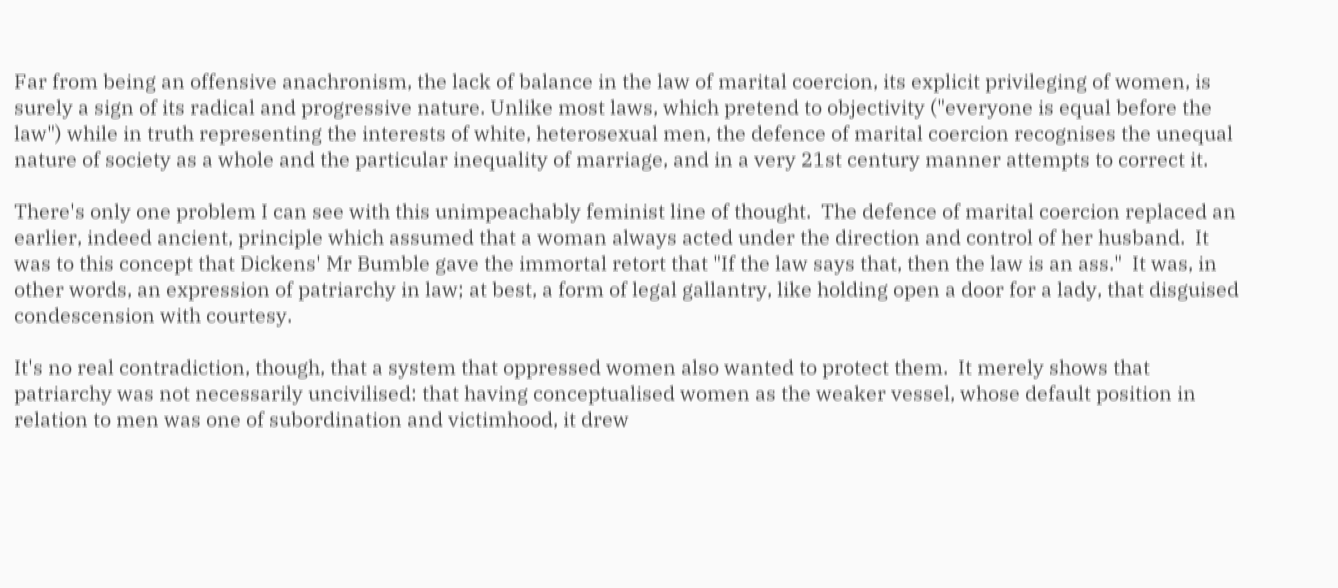Far from being an offensive anachronism, the lack of balance in the law of marital coercion, its explicit privileging of women, is surely a sign of its radical and progressive nature. Unlike most laws, which pretend to objectivity ("everyone is equal before the law") while in truth representing the interests of white, heterosexual men, the defence of marital coercion recognises the unequal nature of society as a whole and the particular inequality of marriage, and in a very 21st century manner attempts to correct it.

There's only one problem I can see with this unimpeachably feminist line of thought.  The defence of marital coercion replaced an earlier, indeed ancient, principle which assumed that a woman always acted under the direction and control of her husband.  It was to this concept that Dickens' Mr Bumble gave the immortal retort that "If the law says that, then the law is an ass."  It was, in other words, an expression of patriarchy in law; at best, a form of legal gallantry, like holding open a door for a lady, that disguised condescension with courtesy.

It's no real contradiction, though, that a system that oppressed women also wanted to protect them.  It merely shows that patriarchy was not necessarily uncivilised: that having conceptualised women as the weaker vessel, whose default position in relation to men was one of subordination and victimhood, it drew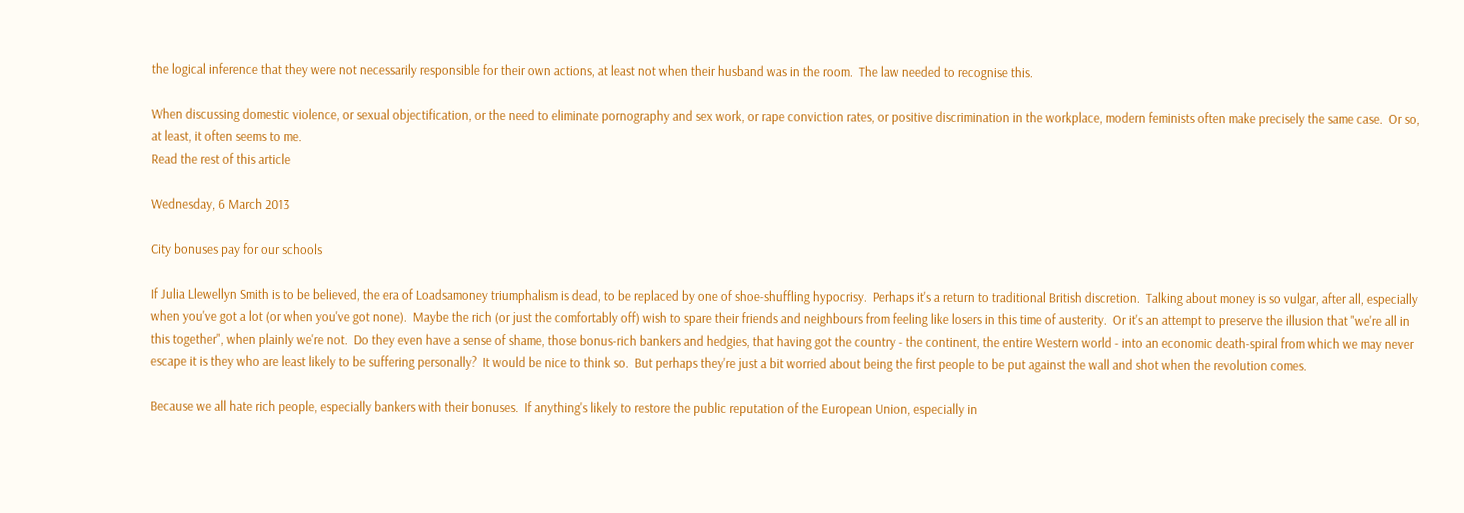the logical inference that they were not necessarily responsible for their own actions, at least not when their husband was in the room.  The law needed to recognise this.

When discussing domestic violence, or sexual objectification, or the need to eliminate pornography and sex work, or rape conviction rates, or positive discrimination in the workplace, modern feminists often make precisely the same case.  Or so, at least, it often seems to me.
Read the rest of this article

Wednesday, 6 March 2013

City bonuses pay for our schools

If Julia Llewellyn Smith is to be believed, the era of Loadsamoney triumphalism is dead, to be replaced by one of shoe-shuffling hypocrisy.  Perhaps it's a return to traditional British discretion.  Talking about money is so vulgar, after all, especially when you've got a lot (or when you've got none).  Maybe the rich (or just the comfortably off) wish to spare their friends and neighbours from feeling like losers in this time of austerity.  Or it's an attempt to preserve the illusion that "we're all in this together", when plainly we're not.  Do they even have a sense of shame, those bonus-rich bankers and hedgies, that having got the country - the continent, the entire Western world - into an economic death-spiral from which we may never escape it is they who are least likely to be suffering personally?  It would be nice to think so.  But perhaps they're just a bit worried about being the first people to be put against the wall and shot when the revolution comes.

Because we all hate rich people, especially bankers with their bonuses.  If anything's likely to restore the public reputation of the European Union, especially in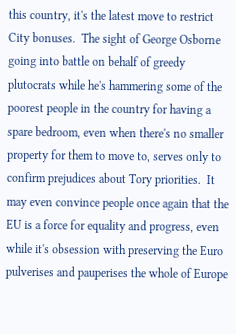this country, it's the latest move to restrict City bonuses.  The sight of George Osborne going into battle on behalf of greedy plutocrats while he's hammering some of the poorest people in the country for having a spare bedroom, even when there's no smaller property for them to move to, serves only to confirm prejudices about Tory priorities.  It may even convince people once again that the EU is a force for equality and progress, even while it's obsession with preserving the Euro pulverises and pauperises the whole of Europe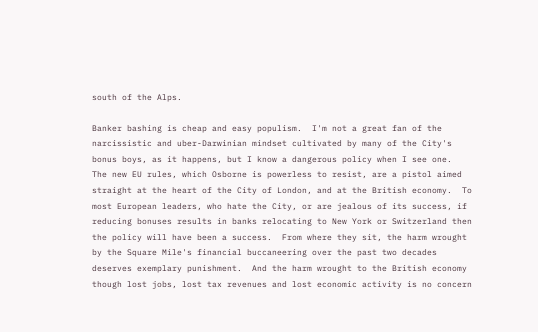south of the Alps.

Banker bashing is cheap and easy populism.  I'm not a great fan of the narcissistic and uber-Darwinian mindset cultivated by many of the City's bonus boys, as it happens, but I know a dangerous policy when I see one.  The new EU rules, which Osborne is powerless to resist, are a pistol aimed straight at the heart of the City of London, and at the British economy.  To most European leaders, who hate the City, or are jealous of its success, if reducing bonuses results in banks relocating to New York or Switzerland then the policy will have been a success.  From where they sit, the harm wrought by the Square Mile's financial buccaneering over the past two decades deserves exemplary punishment.  And the harm wrought to the British economy though lost jobs, lost tax revenues and lost economic activity is no concern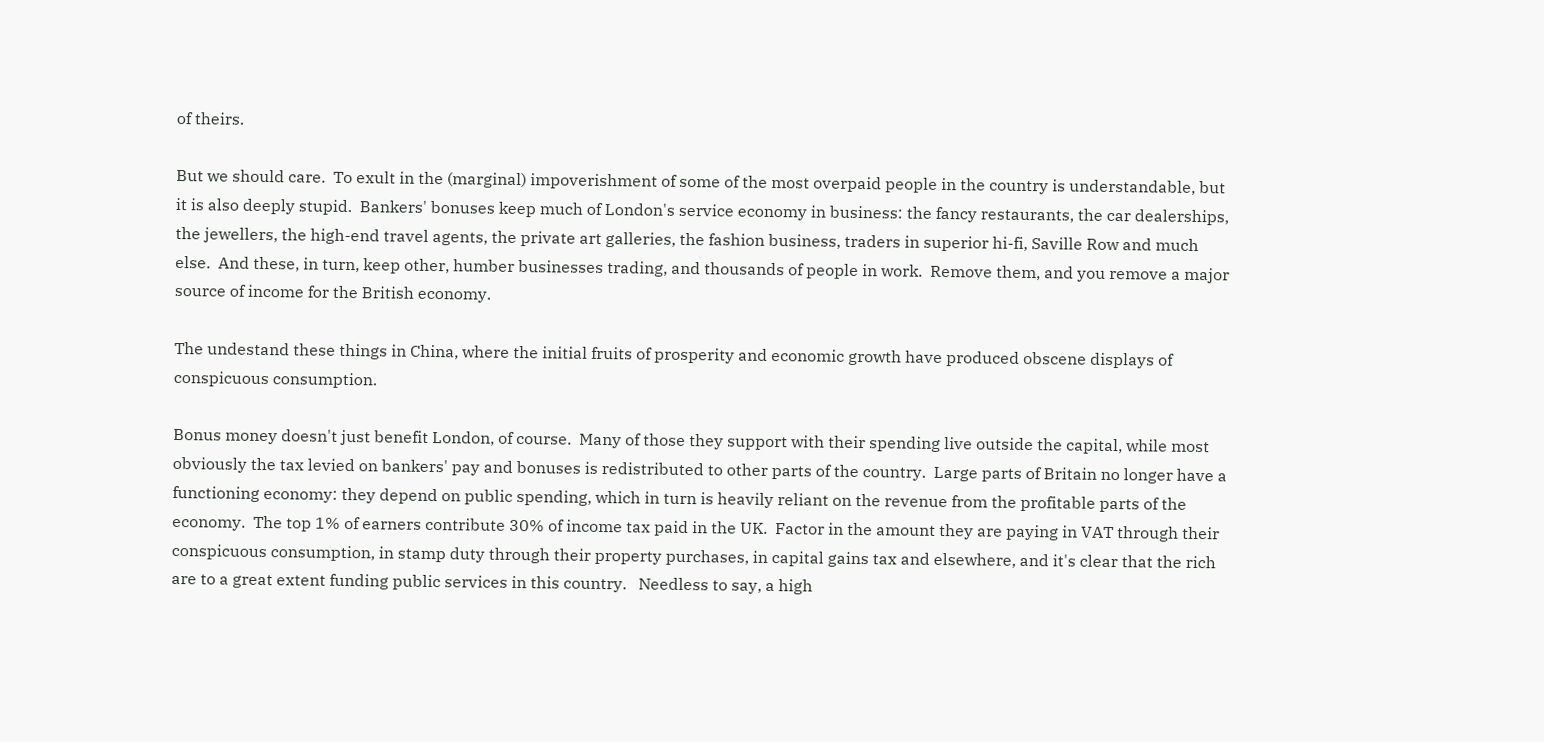of theirs.

But we should care.  To exult in the (marginal) impoverishment of some of the most overpaid people in the country is understandable, but it is also deeply stupid.  Bankers' bonuses keep much of London's service economy in business: the fancy restaurants, the car dealerships, the jewellers, the high-end travel agents, the private art galleries, the fashion business, traders in superior hi-fi, Saville Row and much else.  And these, in turn, keep other, humber businesses trading, and thousands of people in work.  Remove them, and you remove a major source of income for the British economy.

The undestand these things in China, where the initial fruits of prosperity and economic growth have produced obscene displays of conspicuous consumption.

Bonus money doesn't just benefit London, of course.  Many of those they support with their spending live outside the capital, while most obviously the tax levied on bankers' pay and bonuses is redistributed to other parts of the country.  Large parts of Britain no longer have a functioning economy: they depend on public spending, which in turn is heavily reliant on the revenue from the profitable parts of the economy.  The top 1% of earners contribute 30% of income tax paid in the UK.  Factor in the amount they are paying in VAT through their conspicuous consumption, in stamp duty through their property purchases, in capital gains tax and elsewhere, and it's clear that the rich are to a great extent funding public services in this country.   Needless to say, a high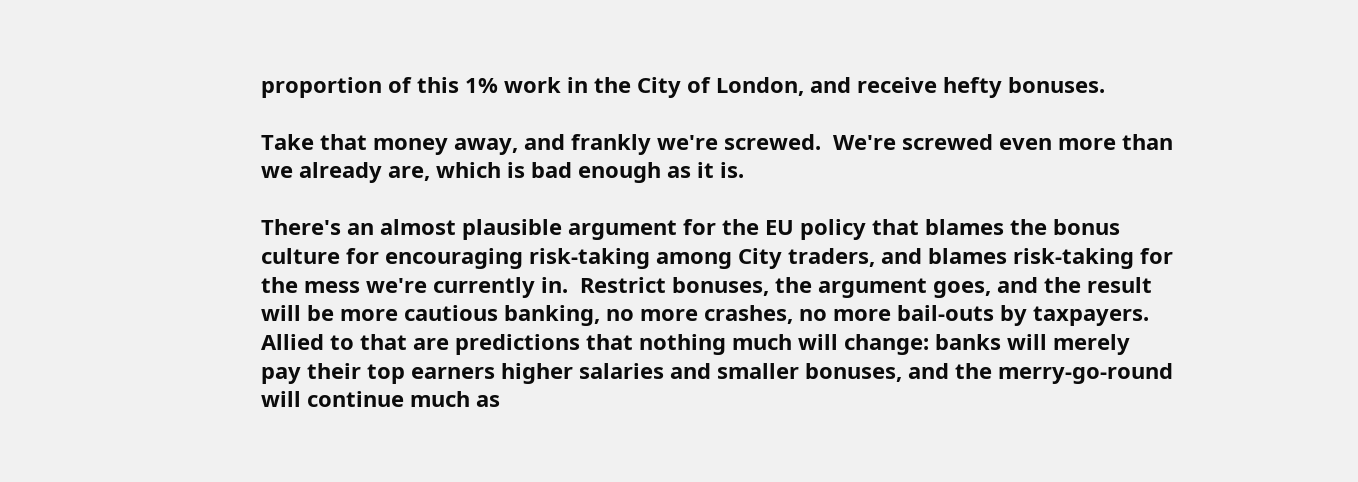proportion of this 1% work in the City of London, and receive hefty bonuses.

Take that money away, and frankly we're screwed.  We're screwed even more than we already are, which is bad enough as it is.

There's an almost plausible argument for the EU policy that blames the bonus culture for encouraging risk-taking among City traders, and blames risk-taking for the mess we're currently in.  Restrict bonuses, the argument goes, and the result will be more cautious banking, no more crashes, no more bail-outs by taxpayers.  Allied to that are predictions that nothing much will change: banks will merely pay their top earners higher salaries and smaller bonuses, and the merry-go-round will continue much as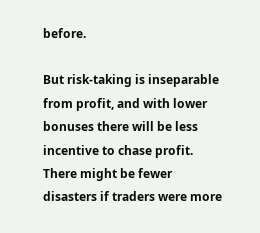before.

But risk-taking is inseparable from profit, and with lower bonuses there will be less incentive to chase profit.  There might be fewer disasters if traders were more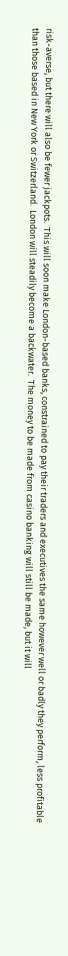risk-averse, but there will also be fewer jackpots.  This will soon make London-based banks, constrained to pay their traders and executives the same however well or badly they perform, less profitable than those based in New York or Switzerland.  London will steadily become a backwater.  The money to be made from casino banking will still be made, but it will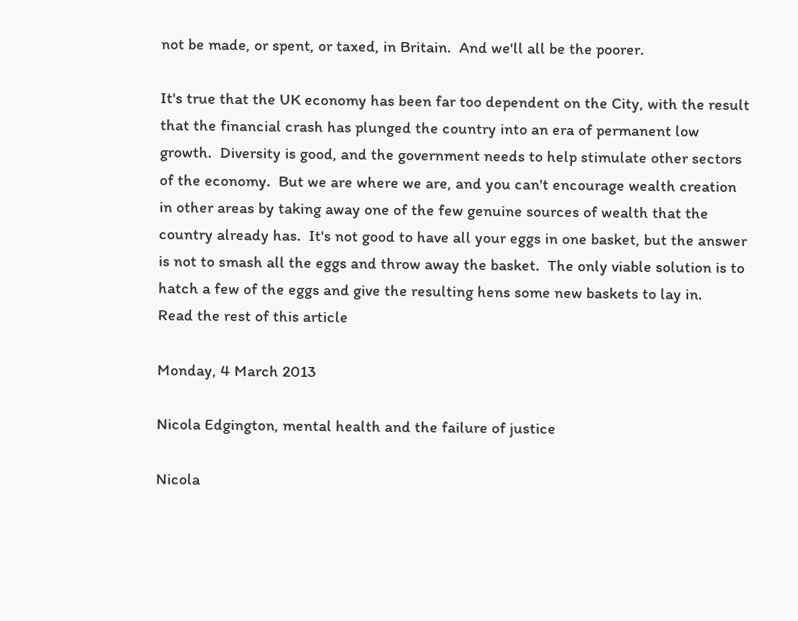not be made, or spent, or taxed, in Britain.  And we'll all be the poorer.

It's true that the UK economy has been far too dependent on the City, with the result that the financial crash has plunged the country into an era of permanent low growth.  Diversity is good, and the government needs to help stimulate other sectors of the economy.  But we are where we are, and you can't encourage wealth creation in other areas by taking away one of the few genuine sources of wealth that the country already has.  It's not good to have all your eggs in one basket, but the answer is not to smash all the eggs and throw away the basket.  The only viable solution is to hatch a few of the eggs and give the resulting hens some new baskets to lay in.
Read the rest of this article

Monday, 4 March 2013

Nicola Edgington, mental health and the failure of justice

Nicola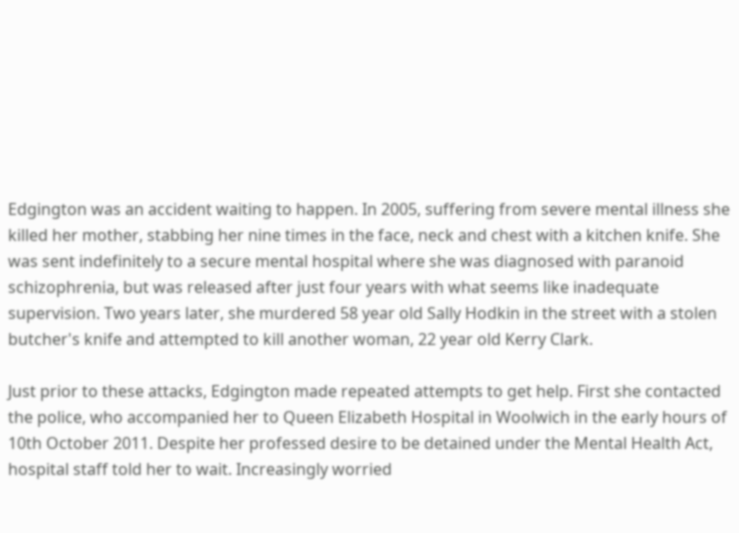Edgington was an accident waiting to happen. In 2005, suffering from severe mental illness she killed her mother, stabbing her nine times in the face, neck and chest with a kitchen knife. She was sent indefinitely to a secure mental hospital where she was diagnosed with paranoid schizophrenia, but was released after just four years with what seems like inadequate supervision. Two years later, she murdered 58 year old Sally Hodkin in the street with a stolen butcher's knife and attempted to kill another woman, 22 year old Kerry Clark.

Just prior to these attacks, Edgington made repeated attempts to get help. First she contacted the police, who accompanied her to Queen Elizabeth Hospital in Woolwich in the early hours of 10th October 2011. Despite her professed desire to be detained under the Mental Health Act, hospital staff told her to wait. Increasingly worried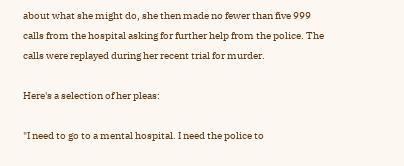about what she might do, she then made no fewer than five 999 calls from the hospital asking for further help from the police. The calls were replayed during her recent trial for murder.

Here's a selection of her pleas:

"I need to go to a mental hospital. I need the police to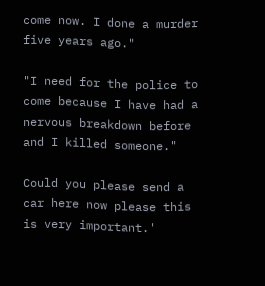come now. I done a murder five years ago."

"I need for the police to come because I have had a nervous breakdown before and I killed someone."

Could you please send a car here now please this is very important.'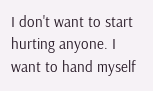I don't want to start hurting anyone. I want to hand myself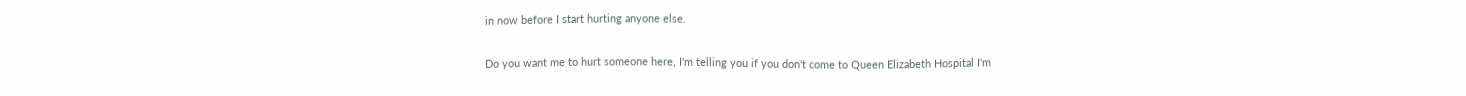in now before I start hurting anyone else.

Do you want me to hurt someone here, I'm telling you if you don't come to Queen Elizabeth Hospital I'm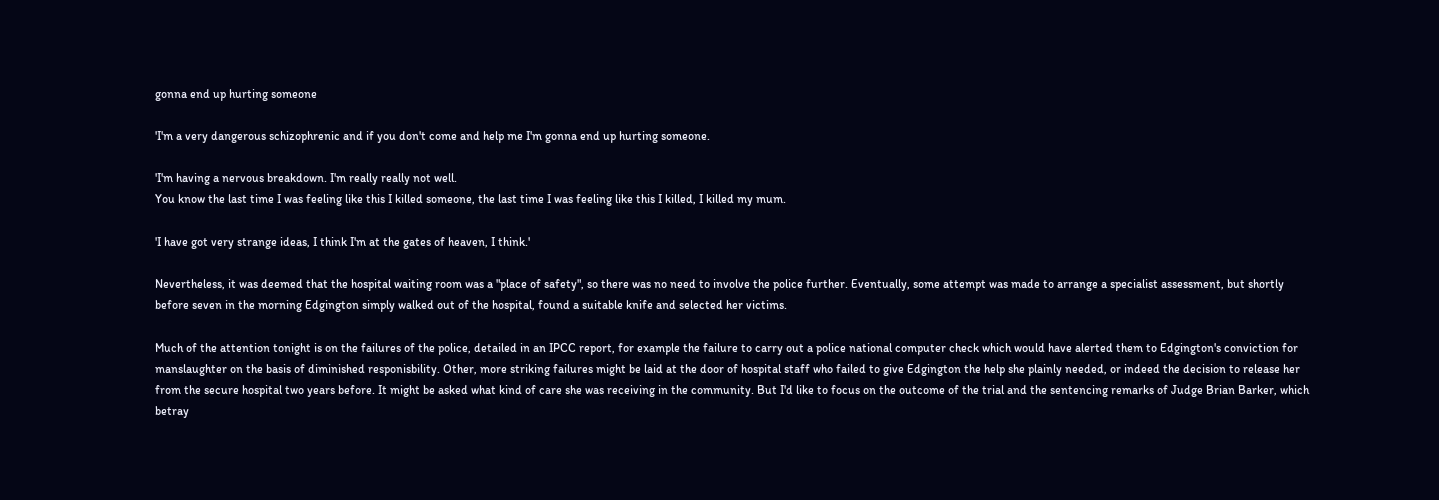gonna end up hurting someone

'I'm a very dangerous schizophrenic and if you don't come and help me I'm gonna end up hurting someone.

'I'm having a nervous breakdown. I'm really really not well.
You know the last time I was feeling like this I killed someone, the last time I was feeling like this I killed, I killed my mum.

'I have got very strange ideas, I think I'm at the gates of heaven, I think.'

Nevertheless, it was deemed that the hospital waiting room was a "place of safety", so there was no need to involve the police further. Eventually, some attempt was made to arrange a specialist assessment, but shortly before seven in the morning Edgington simply walked out of the hospital, found a suitable knife and selected her victims.

Much of the attention tonight is on the failures of the police, detailed in an IPCC report, for example the failure to carry out a police national computer check which would have alerted them to Edgington's conviction for manslaughter on the basis of diminished responisbility. Other, more striking failures might be laid at the door of hospital staff who failed to give Edgington the help she plainly needed, or indeed the decision to release her from the secure hospital two years before. It might be asked what kind of care she was receiving in the community. But I'd like to focus on the outcome of the trial and the sentencing remarks of Judge Brian Barker, which betray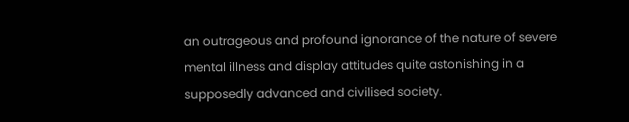an outrageous and profound ignorance of the nature of severe mental illness and display attitudes quite astonishing in a supposedly advanced and civilised society.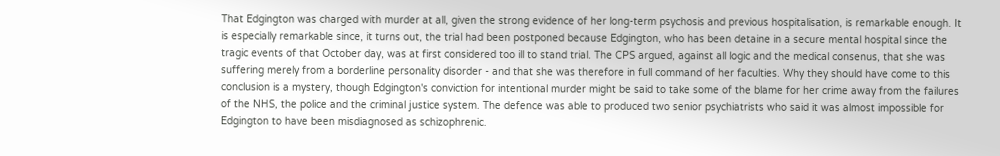That Edgington was charged with murder at all, given the strong evidence of her long-term psychosis and previous hospitalisation, is remarkable enough. It is especially remarkable since, it turns out, the trial had been postponed because Edgington, who has been detaine in a secure mental hospital since the tragic events of that October day, was at first considered too ill to stand trial. The CPS argued, against all logic and the medical consenus, that she was suffering merely from a borderline personality disorder - and that she was therefore in full command of her faculties. Why they should have come to this conclusion is a mystery, though Edgington's conviction for intentional murder might be said to take some of the blame for her crime away from the failures of the NHS, the police and the criminal justice system. The defence was able to produced two senior psychiatrists who said it was almost impossible for Edgington to have been misdiagnosed as schizophrenic.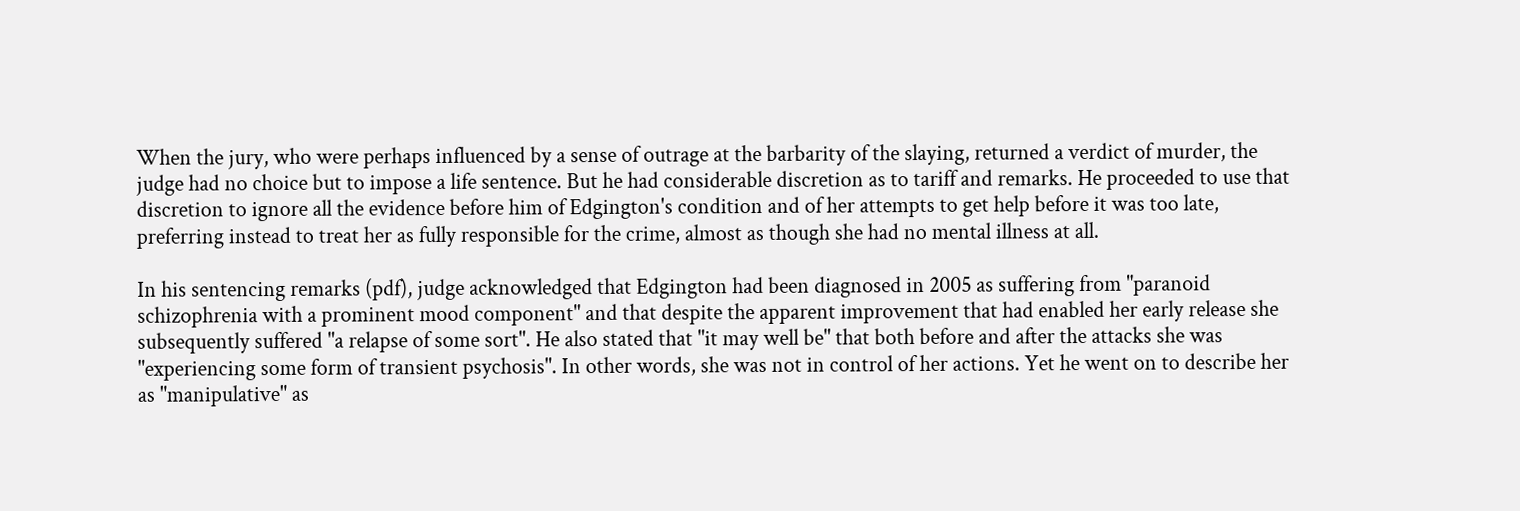When the jury, who were perhaps influenced by a sense of outrage at the barbarity of the slaying, returned a verdict of murder, the judge had no choice but to impose a life sentence. But he had considerable discretion as to tariff and remarks. He proceeded to use that discretion to ignore all the evidence before him of Edgington's condition and of her attempts to get help before it was too late, preferring instead to treat her as fully responsible for the crime, almost as though she had no mental illness at all.

In his sentencing remarks (pdf), judge acknowledged that Edgington had been diagnosed in 2005 as suffering from "paranoid schizophrenia with a prominent mood component" and that despite the apparent improvement that had enabled her early release she subsequently suffered "a relapse of some sort". He also stated that "it may well be" that both before and after the attacks she was "experiencing some form of transient psychosis". In other words, she was not in control of her actions. Yet he went on to describe her as "manipulative" as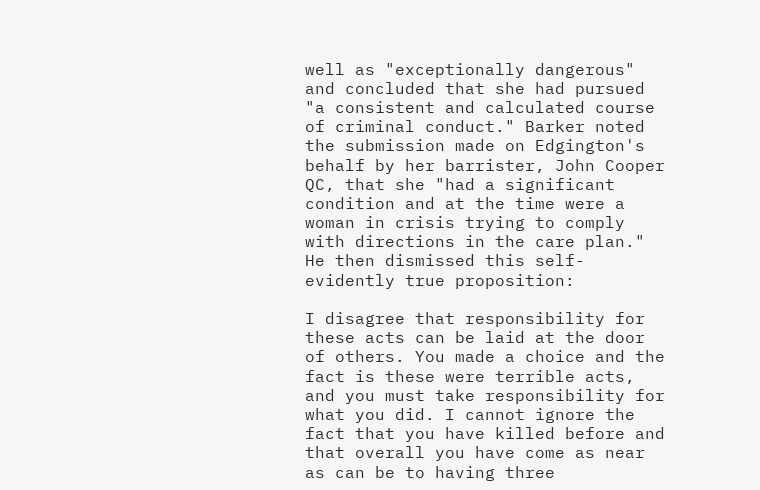well as "exceptionally dangerous" and concluded that she had pursued "a consistent and calculated course of criminal conduct." Barker noted the submission made on Edgington's behalf by her barrister, John Cooper QC, that she "had a significant condition and at the time were a woman in crisis trying to comply with directions in the care plan." He then dismissed this self-evidently true proposition:

I disagree that responsibility for these acts can be laid at the door of others. You made a choice and the fact is these were terrible acts, and you must take responsibility for what you did. I cannot ignore the fact that you have killed before and that overall you have come as near as can be to having three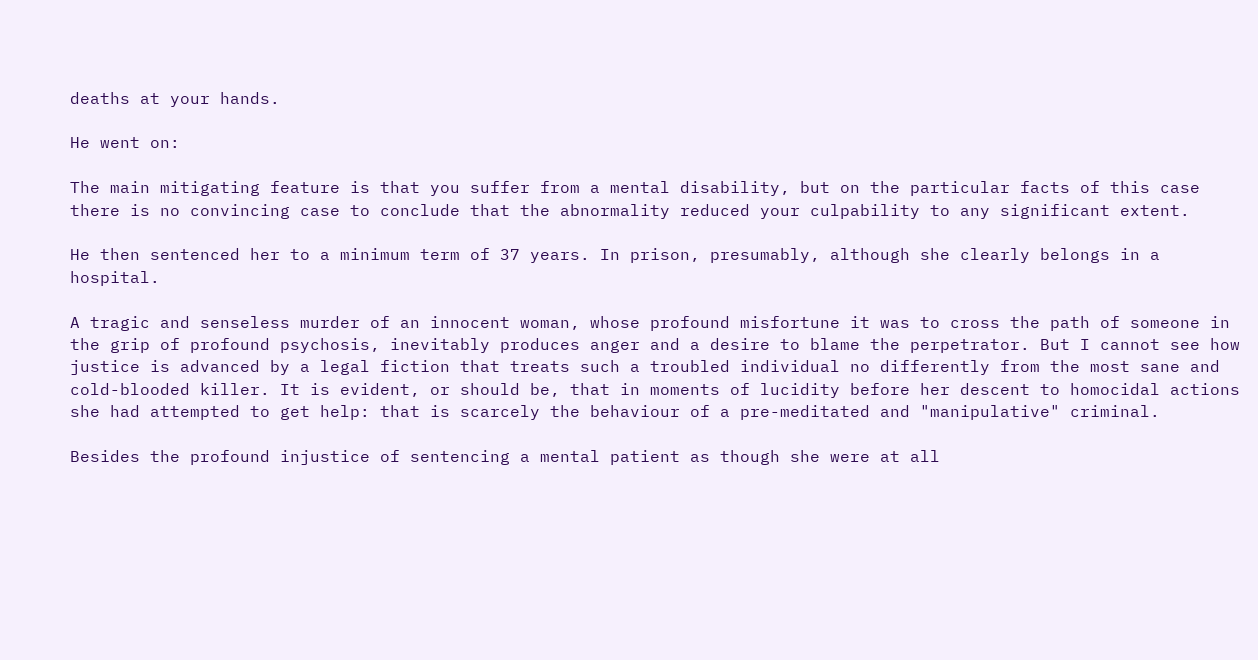deaths at your hands.

He went on:

The main mitigating feature is that you suffer from a mental disability, but on the particular facts of this case there is no convincing case to conclude that the abnormality reduced your culpability to any significant extent.

He then sentenced her to a minimum term of 37 years. In prison, presumably, although she clearly belongs in a hospital.

A tragic and senseless murder of an innocent woman, whose profound misfortune it was to cross the path of someone in the grip of profound psychosis, inevitably produces anger and a desire to blame the perpetrator. But I cannot see how justice is advanced by a legal fiction that treats such a troubled individual no differently from the most sane and cold-blooded killer. It is evident, or should be, that in moments of lucidity before her descent to homocidal actions she had attempted to get help: that is scarcely the behaviour of a pre-meditated and "manipulative" criminal.

Besides the profound injustice of sentencing a mental patient as though she were at all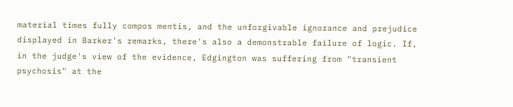material times fully compos mentis, and the unforgivable ignorance and prejudice displayed in Barker's remarks, there's also a demonstrable failure of logic. If, in the judge's view of the evidence, Edgington was suffering from "transient psychosis" at the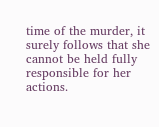time of the murder, it surely follows that she cannot be held fully responsible for her actions.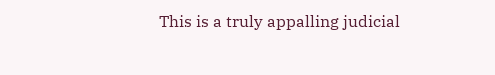This is a truly appalling judicial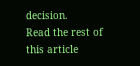decision.
Read the rest of this article